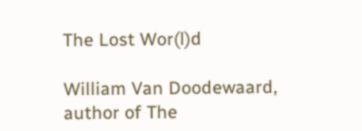The Lost Wor(l)d

William Van Doodewaard, author of The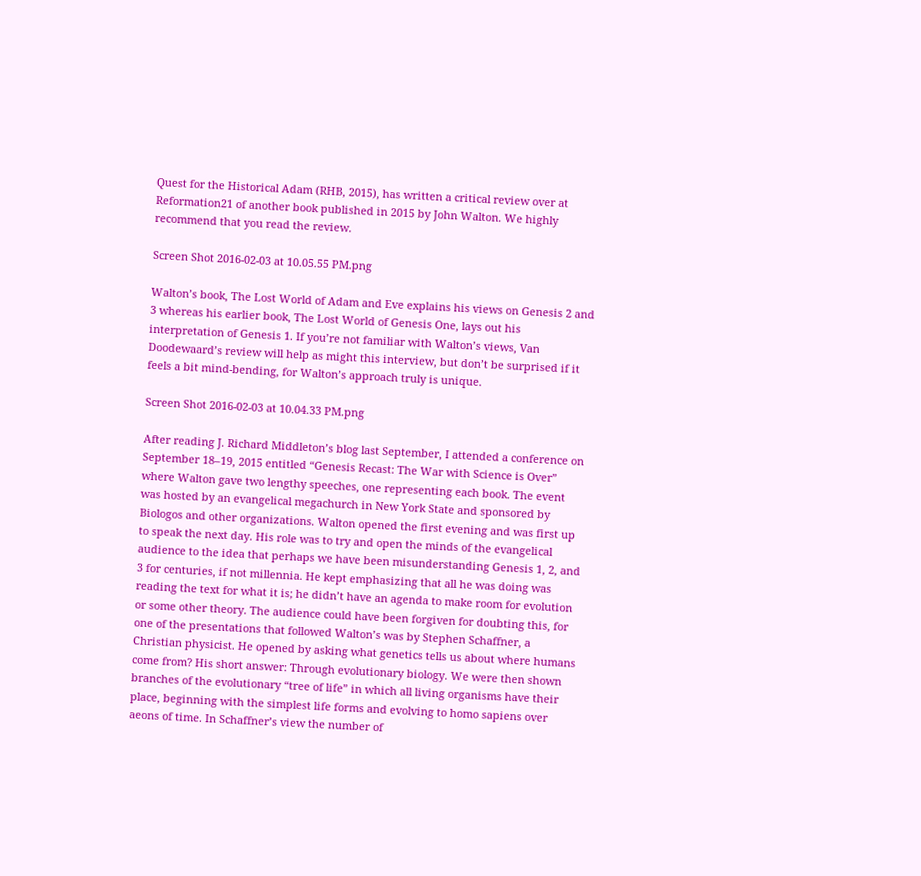Quest for the Historical Adam (RHB, 2015), has written a critical review over at Reformation21 of another book published in 2015 by John Walton. We highly recommend that you read the review.

Screen Shot 2016-02-03 at 10.05.55 PM.png

Walton’s book, The Lost World of Adam and Eve explains his views on Genesis 2 and 3 whereas his earlier book, The Lost World of Genesis One, lays out his interpretation of Genesis 1. If you’re not familiar with Walton’s views, Van Doodewaard’s review will help as might this interview, but don’t be surprised if it feels a bit mind-bending, for Walton’s approach truly is unique.

Screen Shot 2016-02-03 at 10.04.33 PM.png

After reading J. Richard Middleton’s blog last September, I attended a conference on September 18–19, 2015 entitled “Genesis Recast: The War with Science is Over” where Walton gave two lengthy speeches, one representing each book. The event was hosted by an evangelical megachurch in New York State and sponsored by Biologos and other organizations. Walton opened the first evening and was first up to speak the next day. His role was to try and open the minds of the evangelical audience to the idea that perhaps we have been misunderstanding Genesis 1, 2, and 3 for centuries, if not millennia. He kept emphasizing that all he was doing was reading the text for what it is; he didn’t have an agenda to make room for evolution or some other theory. The audience could have been forgiven for doubting this, for one of the presentations that followed Walton’s was by Stephen Schaffner, a Christian physicist. He opened by asking what genetics tells us about where humans come from? His short answer: Through evolutionary biology. We were then shown branches of the evolutionary “tree of life” in which all living organisms have their place, beginning with the simplest life forms and evolving to homo sapiens over aeons of time. In Schaffner’s view the number of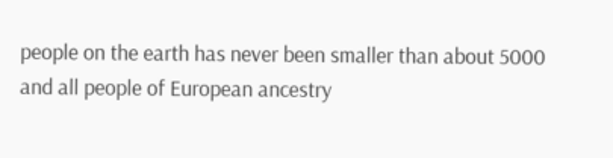people on the earth has never been smaller than about 5000 and all people of European ancestry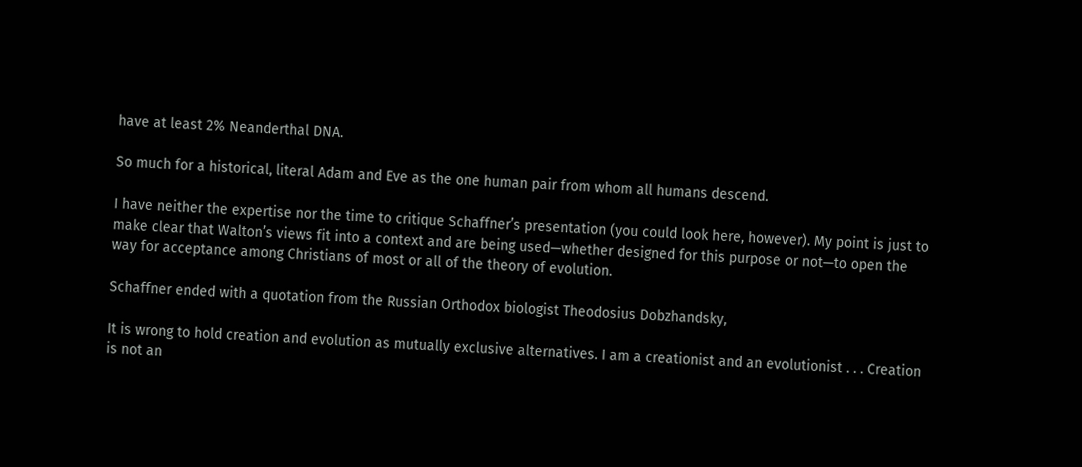have at least 2% Neanderthal DNA.

So much for a historical, literal Adam and Eve as the one human pair from whom all humans descend.

I have neither the expertise nor the time to critique Schaffner’s presentation (you could look here, however). My point is just to make clear that Walton’s views fit into a context and are being used—whether designed for this purpose or not—to open the way for acceptance among Christians of most or all of the theory of evolution.

Schaffner ended with a quotation from the Russian Orthodox biologist Theodosius Dobzhandsky,

It is wrong to hold creation and evolution as mutually exclusive alternatives. I am a creationist and an evolutionist . . . Creation is not an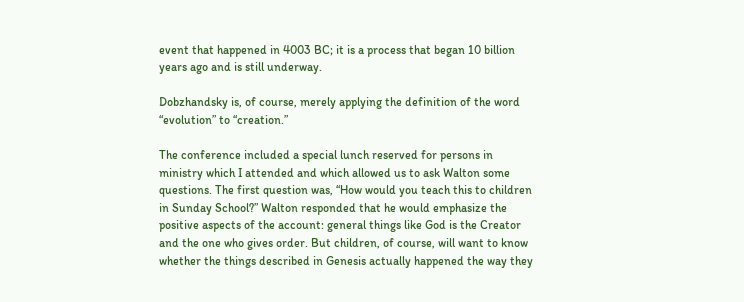event that happened in 4003 BC; it is a process that began 10 billion years ago and is still underway.

Dobzhandsky is, of course, merely applying the definition of the word “evolution” to “creation.”

The conference included a special lunch reserved for persons in ministry which I attended and which allowed us to ask Walton some questions. The first question was, “How would you teach this to children in Sunday School?” Walton responded that he would emphasize the positive aspects of the account: general things like God is the Creator and the one who gives order. But children, of course, will want to know whether the things described in Genesis actually happened the way they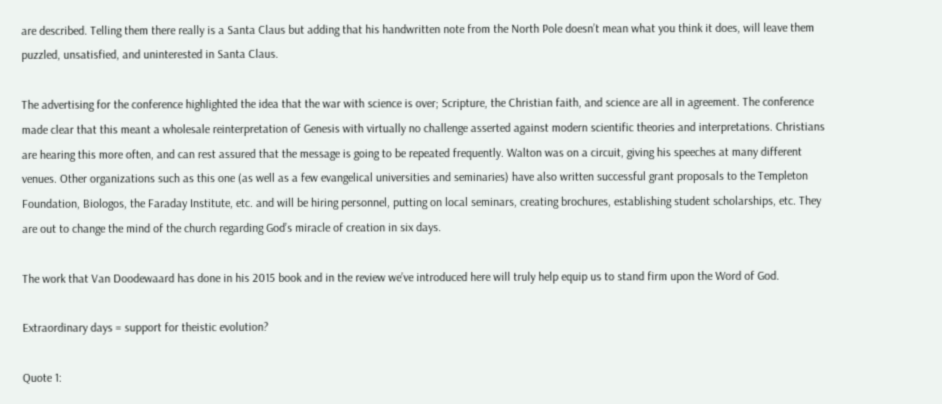are described. Telling them there really is a Santa Claus but adding that his handwritten note from the North Pole doesn’t mean what you think it does, will leave them puzzled, unsatisfied, and uninterested in Santa Claus.

The advertising for the conference highlighted the idea that the war with science is over; Scripture, the Christian faith, and science are all in agreement. The conference made clear that this meant a wholesale reinterpretation of Genesis with virtually no challenge asserted against modern scientific theories and interpretations. Christians are hearing this more often, and can rest assured that the message is going to be repeated frequently. Walton was on a circuit, giving his speeches at many different venues. Other organizations such as this one (as well as a few evangelical universities and seminaries) have also written successful grant proposals to the Templeton Foundation, Biologos, the Faraday Institute, etc. and will be hiring personnel, putting on local seminars, creating brochures, establishing student scholarships, etc. They are out to change the mind of the church regarding God’s miracle of creation in six days.

The work that Van Doodewaard has done in his 2015 book and in the review we’ve introduced here will truly help equip us to stand firm upon the Word of God.

Extraordinary days = support for theistic evolution?

Quote 1: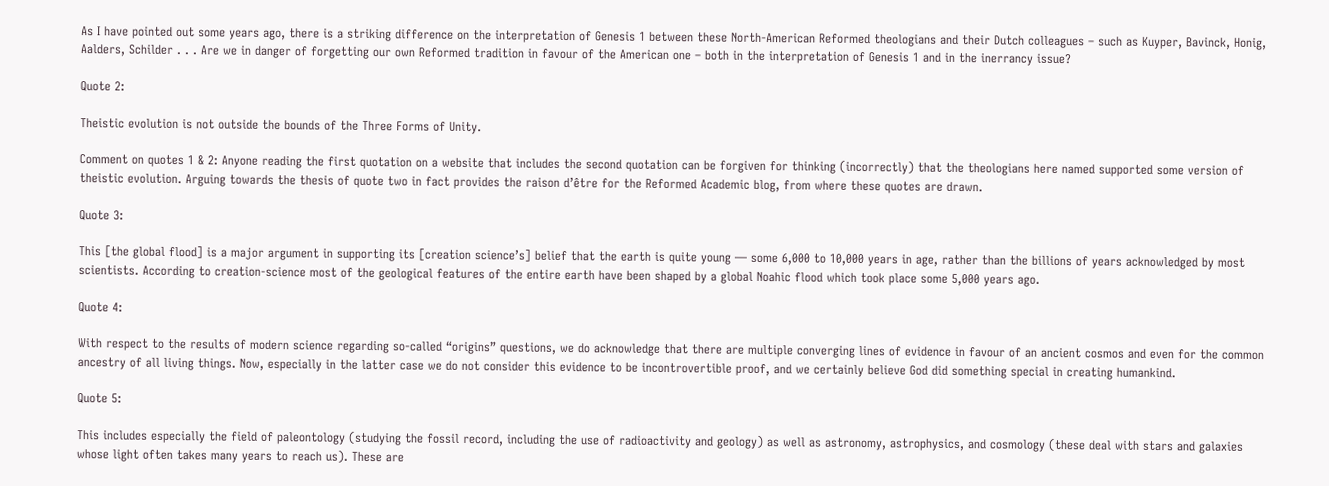As I have pointed out some years ago, there is a striking difference on the interpretation of Genesis 1 between these North-American Reformed theologians and their Dutch colleagues – such as Kuyper, Bavinck, Honig, Aalders, Schilder . . . Are we in danger of forgetting our own Reformed tradition in favour of the American one – both in the interpretation of Genesis 1 and in the inerrancy issue?

Quote 2:

Theistic evolution is not outside the bounds of the Three Forms of Unity.

Comment on quotes 1 & 2: Anyone reading the first quotation on a website that includes the second quotation can be forgiven for thinking (incorrectly) that the theologians here named supported some version of theistic evolution. Arguing towards the thesis of quote two in fact provides the raison d’être for the Reformed Academic blog, from where these quotes are drawn.

Quote 3:

This [the global flood] is a major argument in supporting its [creation science’s] belief that the earth is quite young — some 6,000 to 10,000 years in age, rather than the billions of years acknowledged by most scientists. According to creation-science most of the geological features of the entire earth have been shaped by a global Noahic flood which took place some 5,000 years ago.

Quote 4:

With respect to the results of modern science regarding so-called “origins” questions, we do acknowledge that there are multiple converging lines of evidence in favour of an ancient cosmos and even for the common ancestry of all living things. Now, especially in the latter case we do not consider this evidence to be incontrovertible proof, and we certainly believe God did something special in creating humankind.

Quote 5:

This includes especially the field of paleontology (studying the fossil record, including the use of radioactivity and geology) as well as astronomy, astrophysics, and cosmology (these deal with stars and galaxies whose light often takes many years to reach us). These are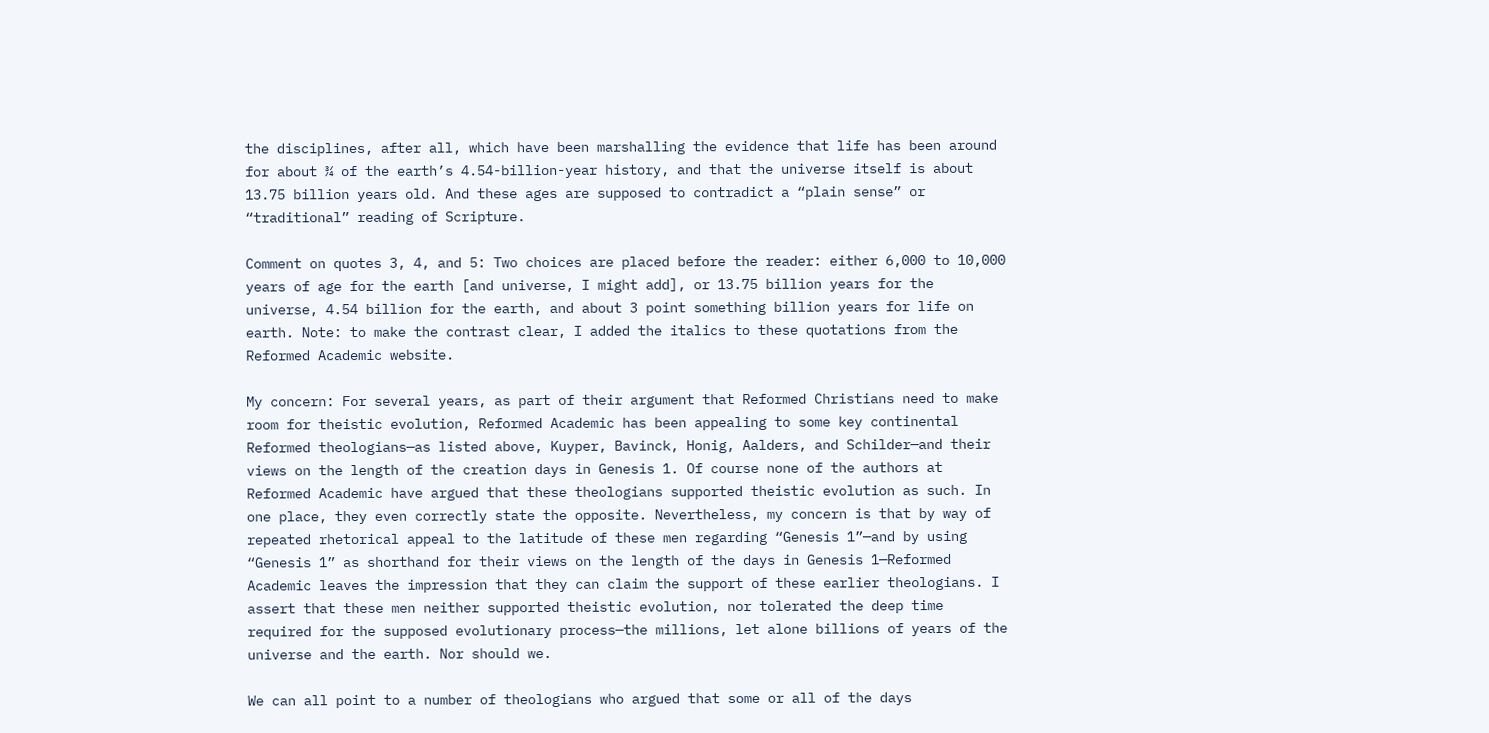the disciplines, after all, which have been marshalling the evidence that life has been around for about ¾ of the earth’s 4.54-billion-year history, and that the universe itself is about 13.75 billion years old. And these ages are supposed to contradict a “plain sense” or “traditional” reading of Scripture.

Comment on quotes 3, 4, and 5: Two choices are placed before the reader: either 6,000 to 10,000 years of age for the earth [and universe, I might add], or 13.75 billion years for the universe, 4.54 billion for the earth, and about 3 point something billion years for life on earth. Note: to make the contrast clear, I added the italics to these quotations from the Reformed Academic website.

My concern: For several years, as part of their argument that Reformed Christians need to make room for theistic evolution, Reformed Academic has been appealing to some key continental Reformed theologians—as listed above, Kuyper, Bavinck, Honig, Aalders, and Schilder—and their views on the length of the creation days in Genesis 1. Of course none of the authors at Reformed Academic have argued that these theologians supported theistic evolution as such. In one place, they even correctly state the opposite. Nevertheless, my concern is that by way of repeated rhetorical appeal to the latitude of these men regarding “Genesis 1”—and by using “Genesis 1” as shorthand for their views on the length of the days in Genesis 1—Reformed Academic leaves the impression that they can claim the support of these earlier theologians. I assert that these men neither supported theistic evolution, nor tolerated the deep time required for the supposed evolutionary process—the millions, let alone billions of years of the universe and the earth. Nor should we.

We can all point to a number of theologians who argued that some or all of the days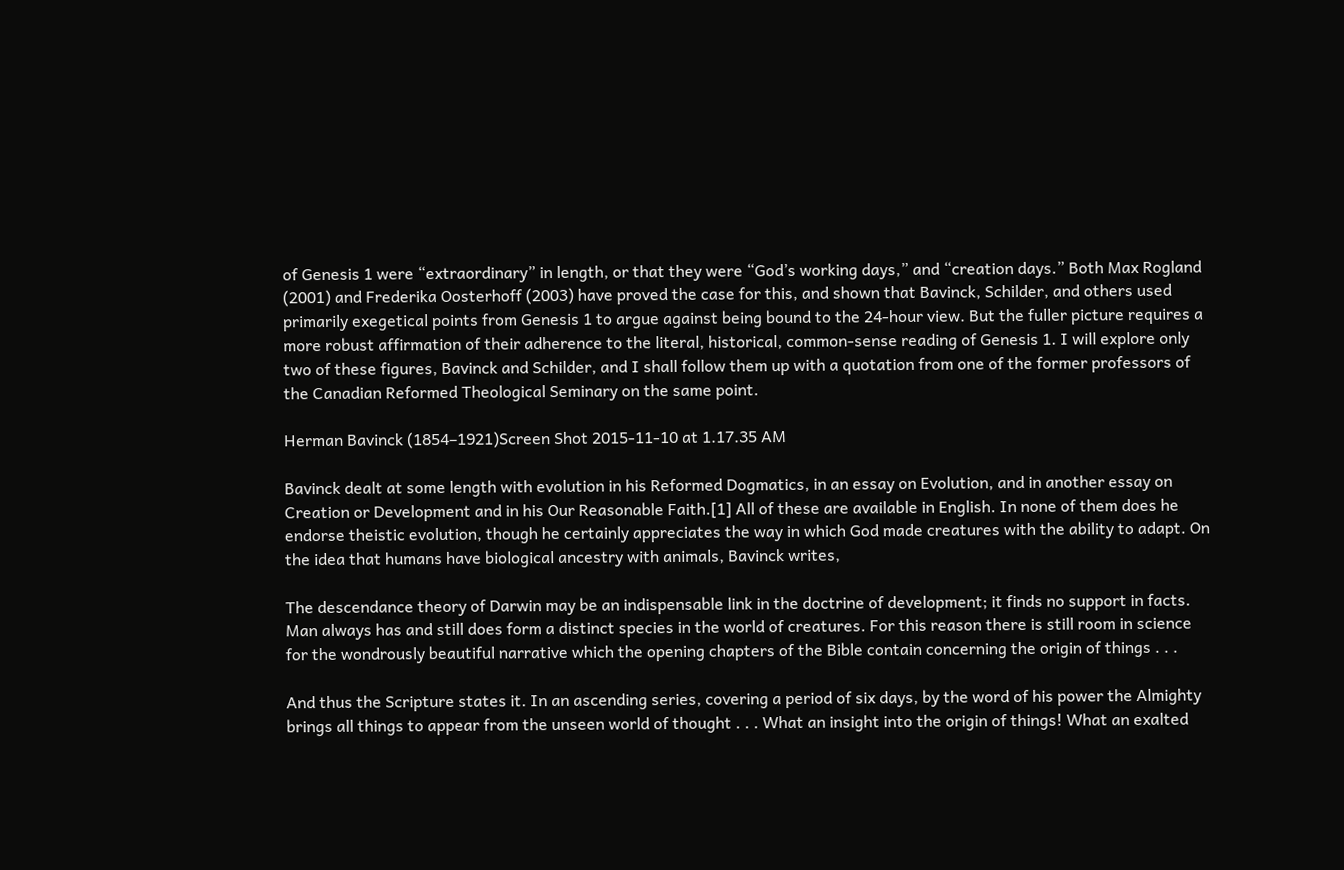of Genesis 1 were “extraordinary” in length, or that they were “God’s working days,” and “creation days.” Both Max Rogland (2001) and Frederika Oosterhoff (2003) have proved the case for this, and shown that Bavinck, Schilder, and others used primarily exegetical points from Genesis 1 to argue against being bound to the 24-hour view. But the fuller picture requires a more robust affirmation of their adherence to the literal, historical, common-sense reading of Genesis 1. I will explore only two of these figures, Bavinck and Schilder, and I shall follow them up with a quotation from one of the former professors of the Canadian Reformed Theological Seminary on the same point.

Herman Bavinck (1854–1921)Screen Shot 2015-11-10 at 1.17.35 AM

Bavinck dealt at some length with evolution in his Reformed Dogmatics, in an essay on Evolution, and in another essay on Creation or Development and in his Our Reasonable Faith.[1] All of these are available in English. In none of them does he endorse theistic evolution, though he certainly appreciates the way in which God made creatures with the ability to adapt. On the idea that humans have biological ancestry with animals, Bavinck writes,

The descendance theory of Darwin may be an indispensable link in the doctrine of development; it finds no support in facts. Man always has and still does form a distinct species in the world of creatures. For this reason there is still room in science for the wondrously beautiful narrative which the opening chapters of the Bible contain concerning the origin of things . . .

And thus the Scripture states it. In an ascending series, covering a period of six days, by the word of his power the Almighty brings all things to appear from the unseen world of thought . . . What an insight into the origin of things! What an exalted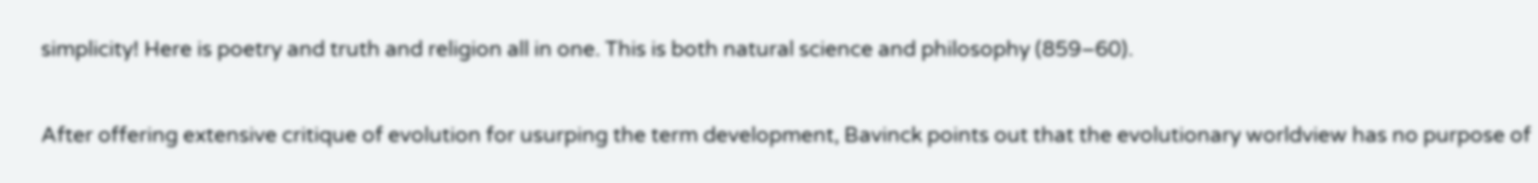simplicity! Here is poetry and truth and religion all in one. This is both natural science and philosophy (859–60).

After offering extensive critique of evolution for usurping the term development, Bavinck points out that the evolutionary worldview has no purpose of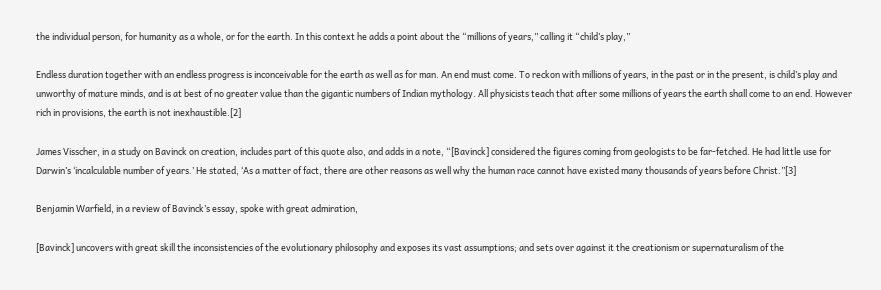the individual person, for humanity as a whole, or for the earth. In this context he adds a point about the “millions of years,” calling it “child’s play,”

Endless duration together with an endless progress is inconceivable for the earth as well as for man. An end must come. To reckon with millions of years, in the past or in the present, is child’s play and unworthy of mature minds, and is at best of no greater value than the gigantic numbers of Indian mythology. All physicists teach that after some millions of years the earth shall come to an end. However rich in provisions, the earth is not inexhaustible.[2]

James Visscher, in a study on Bavinck on creation, includes part of this quote also, and adds in a note, “[Bavinck] considered the figures coming from geologists to be far-fetched. He had little use for Darwin’s ‘incalculable number of years.’ He stated, ‘As a matter of fact, there are other reasons as well why the human race cannot have existed many thousands of years before Christ.”[3]

Benjamin Warfield, in a review of Bavinck’s essay, spoke with great admiration,

[Bavinck] uncovers with great skill the inconsistencies of the evolutionary philosophy and exposes its vast assumptions; and sets over against it the creationism or supernaturalism of the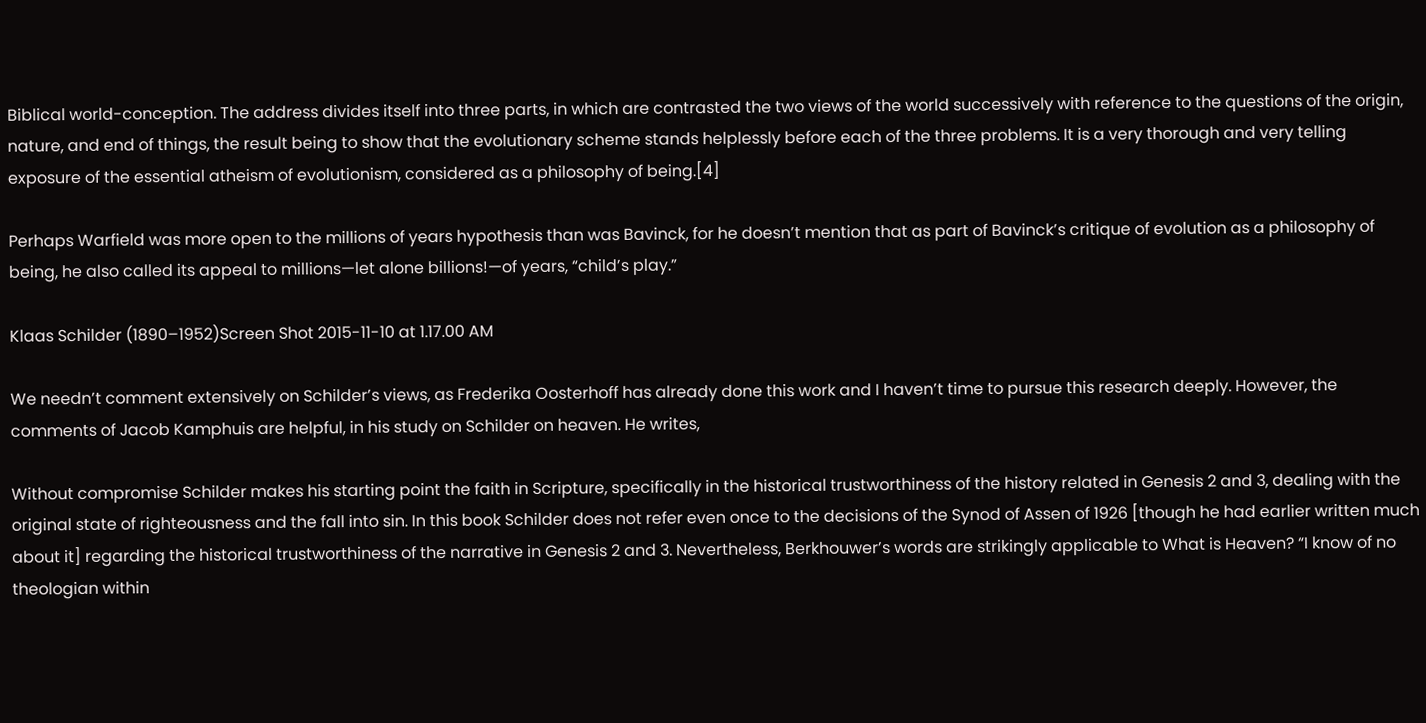Biblical world-conception. The address divides itself into three parts, in which are contrasted the two views of the world successively with reference to the questions of the origin, nature, and end of things, the result being to show that the evolutionary scheme stands helplessly before each of the three problems. It is a very thorough and very telling exposure of the essential atheism of evolutionism, considered as a philosophy of being.[4]

Perhaps Warfield was more open to the millions of years hypothesis than was Bavinck, for he doesn’t mention that as part of Bavinck’s critique of evolution as a philosophy of being, he also called its appeal to millions—let alone billions!—of years, “child’s play.”

Klaas Schilder (1890–1952)Screen Shot 2015-11-10 at 1.17.00 AM

We needn’t comment extensively on Schilder’s views, as Frederika Oosterhoff has already done this work and I haven’t time to pursue this research deeply. However, the comments of Jacob Kamphuis are helpful, in his study on Schilder on heaven. He writes,

Without compromise Schilder makes his starting point the faith in Scripture, specifically in the historical trustworthiness of the history related in Genesis 2 and 3, dealing with the original state of righteousness and the fall into sin. In this book Schilder does not refer even once to the decisions of the Synod of Assen of 1926 [though he had earlier written much about it] regarding the historical trustworthiness of the narrative in Genesis 2 and 3. Nevertheless, Berkhouwer’s words are strikingly applicable to What is Heaven? “I know of no theologian within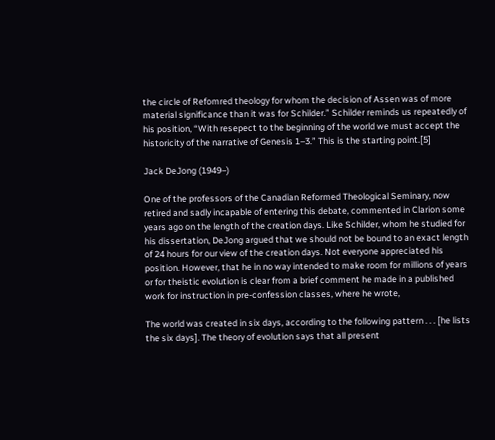the circle of Refomred theology for whom the decision of Assen was of more material significance than it was for Schilder.” Schilder reminds us repeatedly of his position, “With resepect to the beginning of the world we must accept the historicity of the narrative of Genesis 1–3.” This is the starting point.[5]

Jack DeJong (1949–)

One of the professors of the Canadian Reformed Theological Seminary, now retired and sadly incapable of entering this debate, commented in Clarion some years ago on the length of the creation days. Like Schilder, whom he studied for his dissertation, DeJong argued that we should not be bound to an exact length of 24 hours for our view of the creation days. Not everyone appreciated his position. However, that he in no way intended to make room for millions of years or for theistic evolution is clear from a brief comment he made in a published work for instruction in pre-confession classes, where he wrote,

The world was created in six days, according to the following pattern . . . [he lists the six days]. The theory of evolution says that all present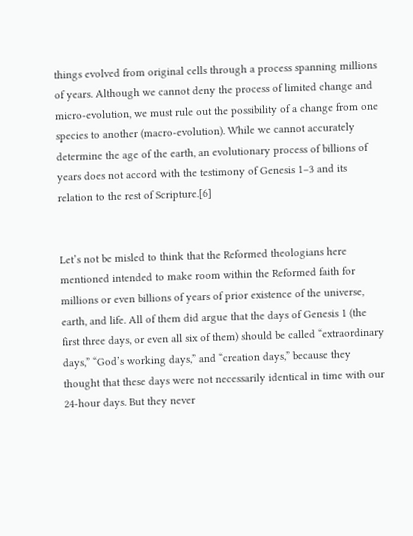things evolved from original cells through a process spanning millions of years. Although we cannot deny the process of limited change and micro-evolution, we must rule out the possibility of a change from one species to another (macro-evolution). While we cannot accurately determine the age of the earth, an evolutionary process of billions of years does not accord with the testimony of Genesis 1–3 and its relation to the rest of Scripture.[6]


Let’s not be misled to think that the Reformed theologians here mentioned intended to make room within the Reformed faith for millions or even billions of years of prior existence of the universe, earth, and life. All of them did argue that the days of Genesis 1 (the first three days, or even all six of them) should be called “extraordinary days,” “God’s working days,” and “creation days,” because they thought that these days were not necessarily identical in time with our 24-hour days. But they never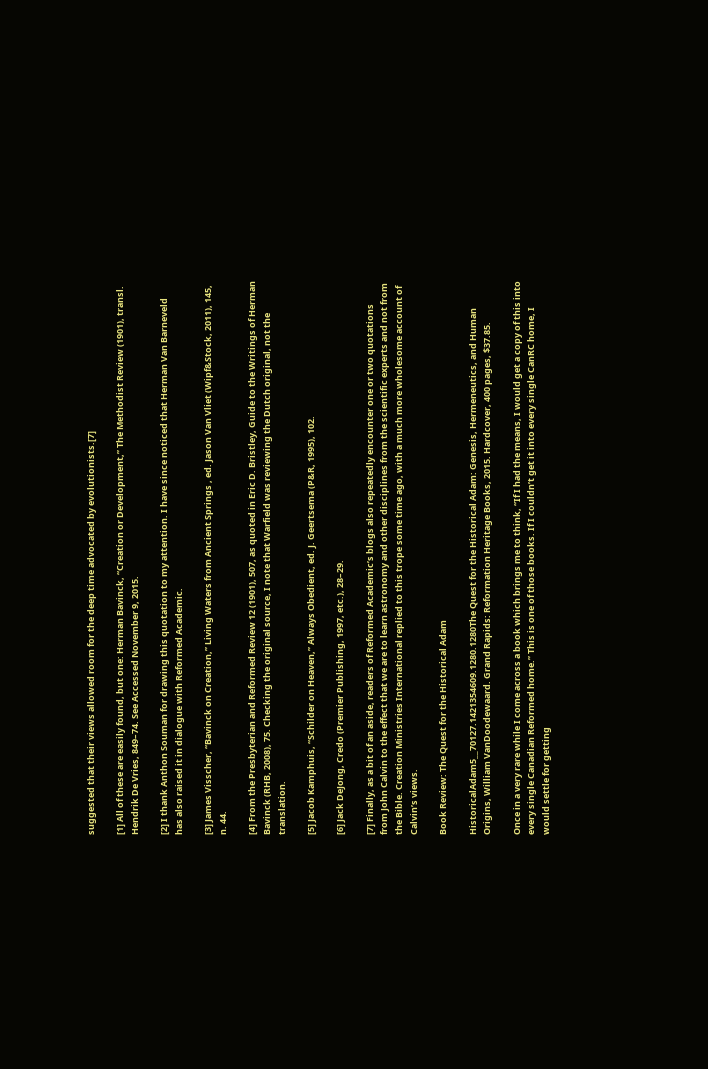suggested that their views allowed room for the deep time advocated by evolutionists.[7]

[1] All of these are easily found, but one: Herman Bavinck, “Creation or Development,” The Methodist Review (1901), transl. Hendrik De Vries, 849–74. See Accessed November 9, 2015.

[2] I thank Anthon Souman for drawing this quotation to my attention. I have since noticed that Herman Van Barneveld has also raised it in dialogue with Reformed Academic.

[3] James Visscher, “Bavinck on Creation,” Living Waters from Ancient Springs , ed. Jason Van Vliet (Wipf&Stock, 2011), 145, n. 44.

[4] From the Presbyterian and Reformed Review 12 (1901), 507, as quoted in Eric D. Bristley, Guide to the Writings of Herman Bavinck (RHB, 2008), 75. Checking the original source, I note that Warfield was reviewing the Dutch original, not the translation.

[5] Jacob Kamphuis, “Schilder on Heaven,” Always Obedient, ed. J. Geertsema (P&R, 1995), 102.

[6] Jack DeJong, Credo (Premier Publishing, 1997, etc.), 28–29.

[7] Finally, as a bit of an aside, readers of Reformed Academic’s blogs also repeatedly encounter one or two quotations from John Calvin to the effect that we are to learn astronomy and other disciplines from the scientific experts and not from the Bible. Creation Ministries International replied to this trope some time ago, with a much more wholesome account of Calvin’s views.

Book Review: The Quest for the Historical Adam

HistoricalAdam5__70127.1421354609.1280.1280The Quest for the Historical Adam: Genesis, Hermeneutics, and Human Origins, William VanDoodewaard. Grand Rapids: Reformation Heritage Books, 2015. Hardcover, 400 pages, $37.85.

Once in a very rare while I come across a book which brings me to think, “If I had the means, I would get a copy of this into every single Canadian Reformed home.” This is one of those books. If I couldn’t get it into every single CanRC home, I would settle for getting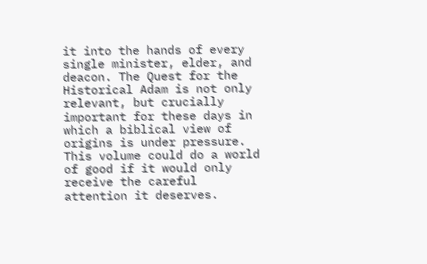it into the hands of every single minister, elder, and deacon. The Quest for the Historical Adam is not only relevant, but crucially important for these days in which a biblical view of origins is under pressure. This volume could do a world of good if it would only receive the careful attention it deserves.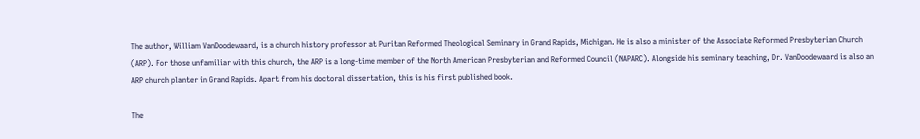The author, William VanDoodewaard, is a church history professor at Puritan Reformed Theological Seminary in Grand Rapids, Michigan. He is also a minister of the Associate Reformed Presbyterian Church (ARP). For those unfamiliar with this church, the ARP is a long-time member of the North American Presbyterian and Reformed Council (NAPARC). Alongside his seminary teaching, Dr. VanDoodewaard is also an ARP church planter in Grand Rapids. Apart from his doctoral dissertation, this is his first published book.

The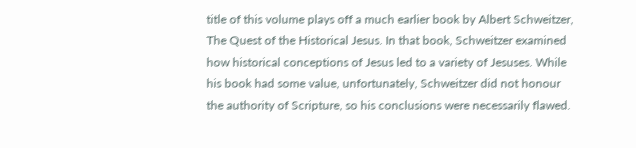title of this volume plays off a much earlier book by Albert Schweitzer, The Quest of the Historical Jesus. In that book, Schweitzer examined how historical conceptions of Jesus led to a variety of Jesuses. While his book had some value, unfortunately, Schweitzer did not honour the authority of Scripture, so his conclusions were necessarily flawed.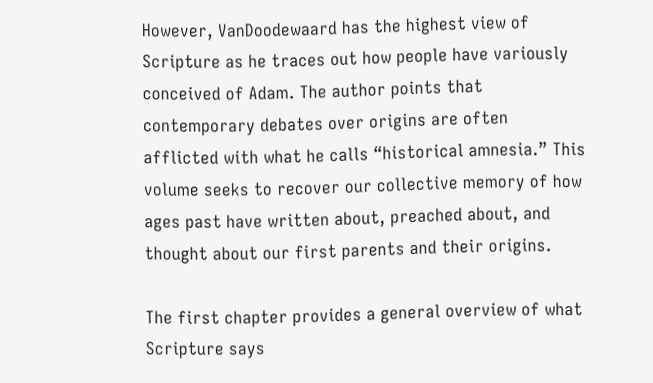However, VanDoodewaard has the highest view of Scripture as he traces out how people have variously conceived of Adam. The author points that contemporary debates over origins are often afflicted with what he calls “historical amnesia.” This volume seeks to recover our collective memory of how ages past have written about, preached about, and thought about our first parents and their origins.

The first chapter provides a general overview of what Scripture says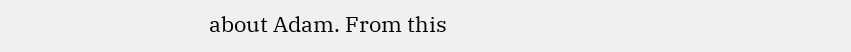about Adam. From this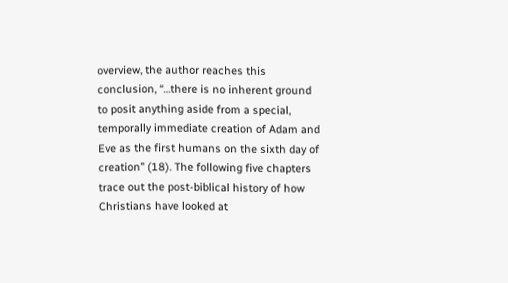overview, the author reaches this conclusion, “…there is no inherent ground to posit anything aside from a special, temporally immediate creation of Adam and Eve as the first humans on the sixth day of creation” (18). The following five chapters trace out the post-biblical history of how Christians have looked at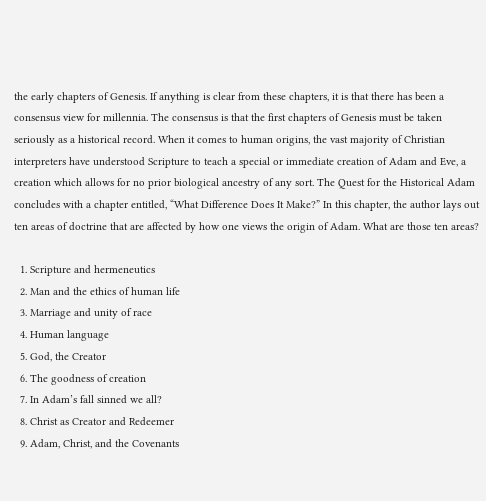the early chapters of Genesis. If anything is clear from these chapters, it is that there has been a consensus view for millennia. The consensus is that the first chapters of Genesis must be taken seriously as a historical record. When it comes to human origins, the vast majority of Christian interpreters have understood Scripture to teach a special or immediate creation of Adam and Eve, a creation which allows for no prior biological ancestry of any sort. The Quest for the Historical Adam concludes with a chapter entitled, “What Difference Does It Make?” In this chapter, the author lays out ten areas of doctrine that are affected by how one views the origin of Adam. What are those ten areas?

  1. Scripture and hermeneutics
  2. Man and the ethics of human life
  3. Marriage and unity of race
  4. Human language
  5. God, the Creator
  6. The goodness of creation
  7. In Adam’s fall sinned we all?
  8. Christ as Creator and Redeemer
  9. Adam, Christ, and the Covenants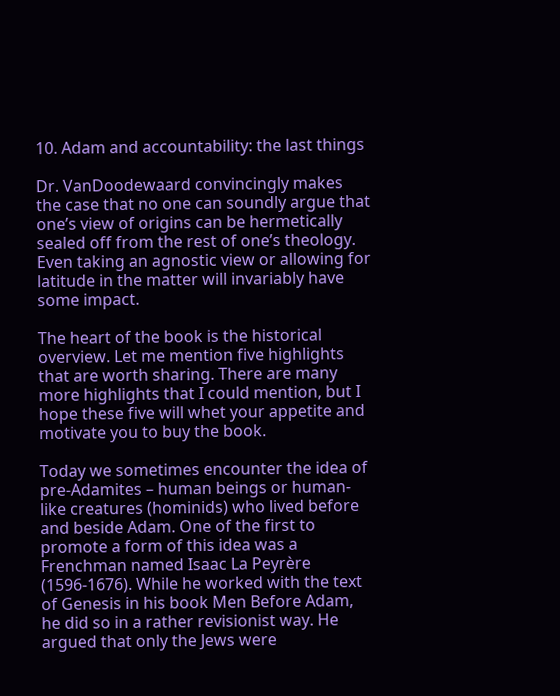10. Adam and accountability: the last things

Dr. VanDoodewaard convincingly makes the case that no one can soundly argue that one’s view of origins can be hermetically sealed off from the rest of one’s theology. Even taking an agnostic view or allowing for latitude in the matter will invariably have some impact.

The heart of the book is the historical overview. Let me mention five highlights that are worth sharing. There are many more highlights that I could mention, but I hope these five will whet your appetite and motivate you to buy the book.

Today we sometimes encounter the idea of pre-Adamites – human beings or human-like creatures (hominids) who lived before and beside Adam. One of the first to promote a form of this idea was a Frenchman named Isaac La Peyrère (1596-1676). While he worked with the text of Genesis in his book Men Before Adam, he did so in a rather revisionist way. He argued that only the Jews were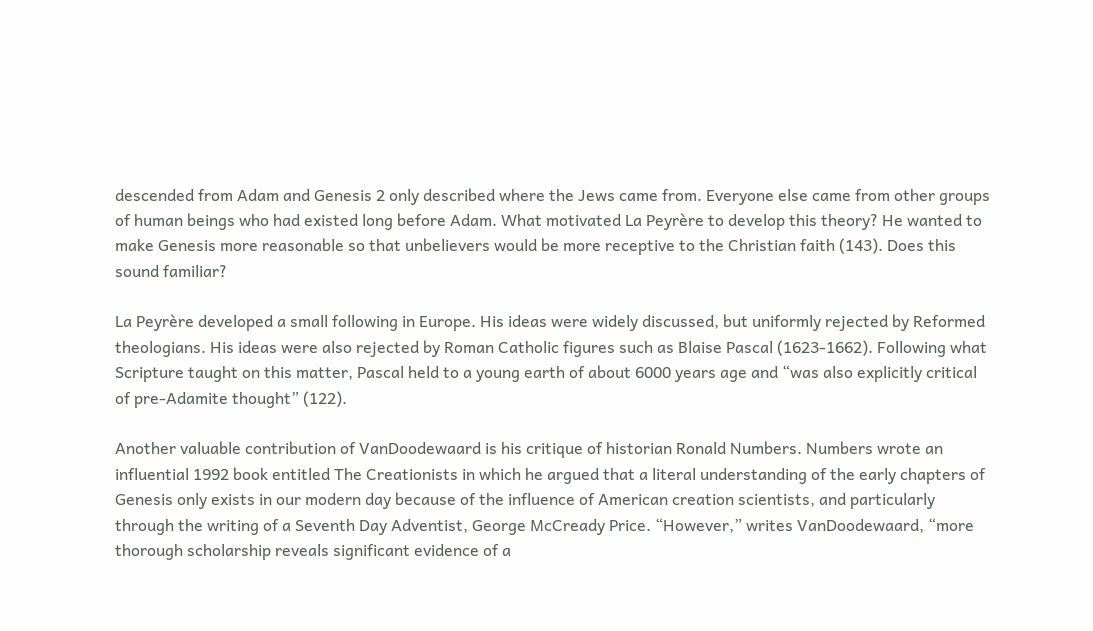descended from Adam and Genesis 2 only described where the Jews came from. Everyone else came from other groups of human beings who had existed long before Adam. What motivated La Peyrère to develop this theory? He wanted to make Genesis more reasonable so that unbelievers would be more receptive to the Christian faith (143). Does this sound familiar?

La Peyrère developed a small following in Europe. His ideas were widely discussed, but uniformly rejected by Reformed theologians. His ideas were also rejected by Roman Catholic figures such as Blaise Pascal (1623-1662). Following what Scripture taught on this matter, Pascal held to a young earth of about 6000 years age and “was also explicitly critical of pre-Adamite thought” (122).

Another valuable contribution of VanDoodewaard is his critique of historian Ronald Numbers. Numbers wrote an influential 1992 book entitled The Creationists in which he argued that a literal understanding of the early chapters of Genesis only exists in our modern day because of the influence of American creation scientists, and particularly through the writing of a Seventh Day Adventist, George McCready Price. “However,” writes VanDoodewaard, “more thorough scholarship reveals significant evidence of a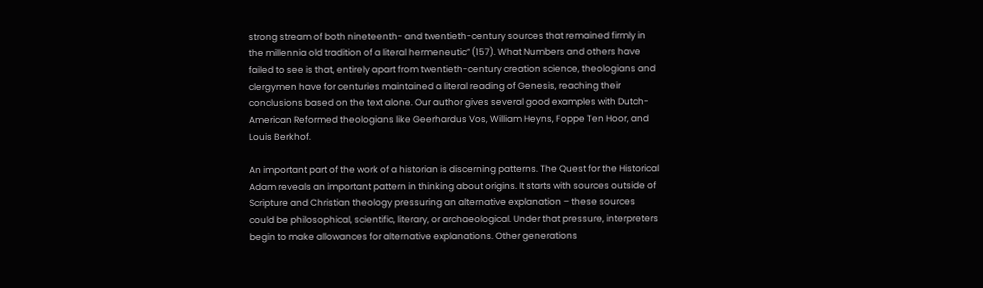strong stream of both nineteenth- and twentieth-century sources that remained firmly in the millennia old tradition of a literal hermeneutic” (157). What Numbers and others have failed to see is that, entirely apart from twentieth-century creation science, theologians and clergymen have for centuries maintained a literal reading of Genesis, reaching their conclusions based on the text alone. Our author gives several good examples with Dutch-American Reformed theologians like Geerhardus Vos, William Heyns, Foppe Ten Hoor, and Louis Berkhof.

An important part of the work of a historian is discerning patterns. The Quest for the Historical Adam reveals an important pattern in thinking about origins. It starts with sources outside of Scripture and Christian theology pressuring an alternative explanation – these sources could be philosophical, scientific, literary, or archaeological. Under that pressure, interpreters begin to make allowances for alternative explanations. Other generations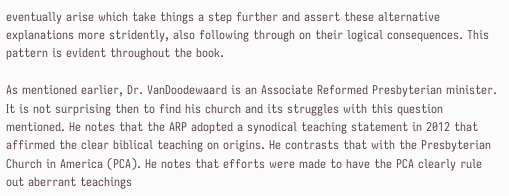eventually arise which take things a step further and assert these alternative explanations more stridently, also following through on their logical consequences. This pattern is evident throughout the book.

As mentioned earlier, Dr. VanDoodewaard is an Associate Reformed Presbyterian minister. It is not surprising then to find his church and its struggles with this question mentioned. He notes that the ARP adopted a synodical teaching statement in 2012 that affirmed the clear biblical teaching on origins. He contrasts that with the Presbyterian Church in America (PCA). He notes that efforts were made to have the PCA clearly rule out aberrant teachings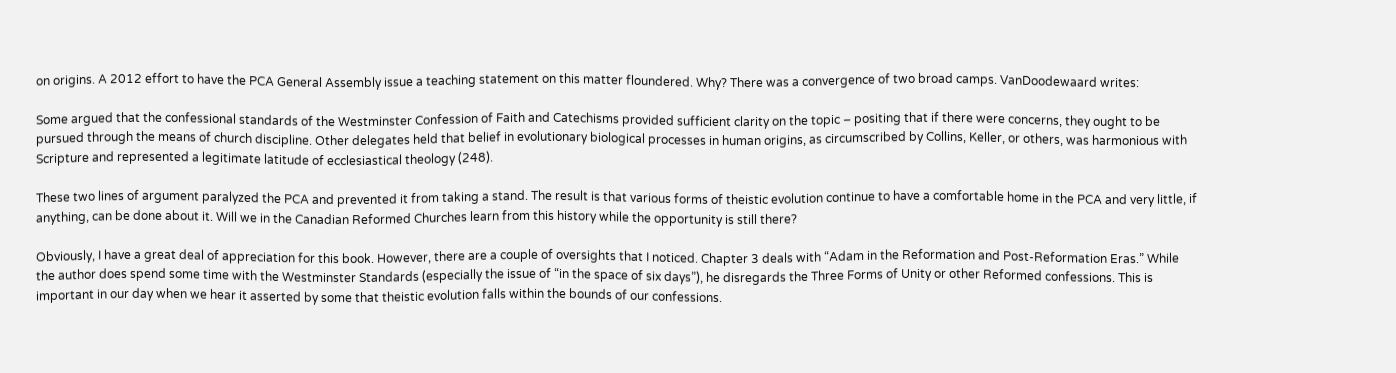on origins. A 2012 effort to have the PCA General Assembly issue a teaching statement on this matter floundered. Why? There was a convergence of two broad camps. VanDoodewaard writes:

Some argued that the confessional standards of the Westminster Confession of Faith and Catechisms provided sufficient clarity on the topic – positing that if there were concerns, they ought to be pursued through the means of church discipline. Other delegates held that belief in evolutionary biological processes in human origins, as circumscribed by Collins, Keller, or others, was harmonious with Scripture and represented a legitimate latitude of ecclesiastical theology (248).

These two lines of argument paralyzed the PCA and prevented it from taking a stand. The result is that various forms of theistic evolution continue to have a comfortable home in the PCA and very little, if anything, can be done about it. Will we in the Canadian Reformed Churches learn from this history while the opportunity is still there?

Obviously, I have a great deal of appreciation for this book. However, there are a couple of oversights that I noticed. Chapter 3 deals with “Adam in the Reformation and Post-Reformation Eras.” While the author does spend some time with the Westminster Standards (especially the issue of “in the space of six days”), he disregards the Three Forms of Unity or other Reformed confessions. This is important in our day when we hear it asserted by some that theistic evolution falls within the bounds of our confessions.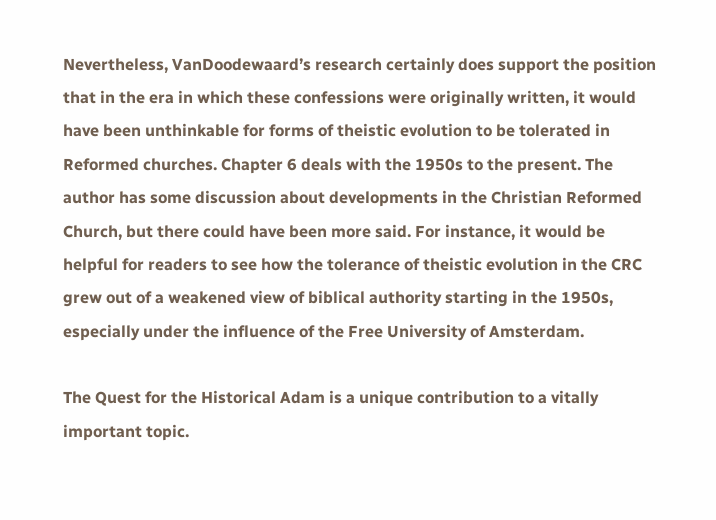Nevertheless, VanDoodewaard’s research certainly does support the position that in the era in which these confessions were originally written, it would have been unthinkable for forms of theistic evolution to be tolerated in Reformed churches. Chapter 6 deals with the 1950s to the present. The author has some discussion about developments in the Christian Reformed Church, but there could have been more said. For instance, it would be helpful for readers to see how the tolerance of theistic evolution in the CRC grew out of a weakened view of biblical authority starting in the 1950s, especially under the influence of the Free University of Amsterdam.

The Quest for the Historical Adam is a unique contribution to a vitally important topic.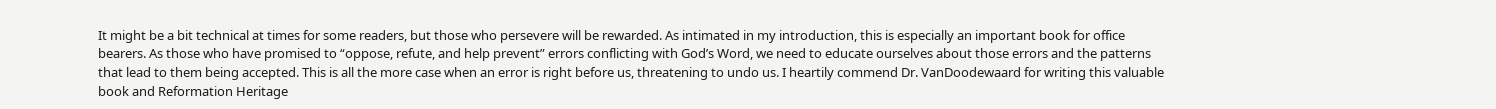It might be a bit technical at times for some readers, but those who persevere will be rewarded. As intimated in my introduction, this is especially an important book for office bearers. As those who have promised to “oppose, refute, and help prevent” errors conflicting with God’s Word, we need to educate ourselves about those errors and the patterns that lead to them being accepted. This is all the more case when an error is right before us, threatening to undo us. I heartily commend Dr. VanDoodewaard for writing this valuable book and Reformation Heritage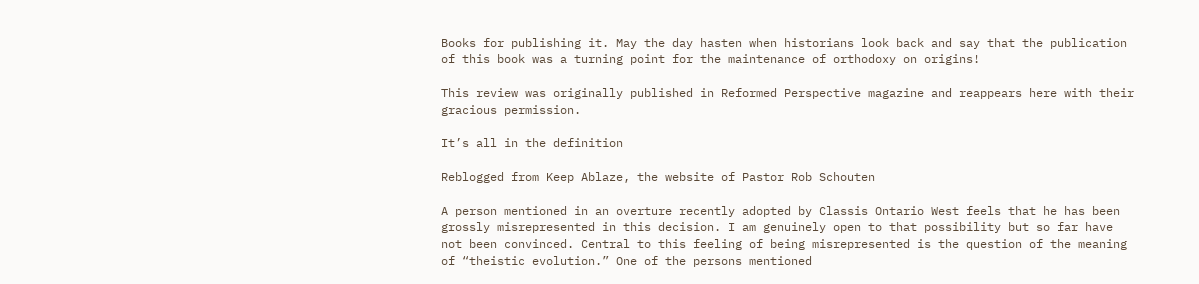Books for publishing it. May the day hasten when historians look back and say that the publication of this book was a turning point for the maintenance of orthodoxy on origins!

This review was originally published in Reformed Perspective magazine and reappears here with their gracious permission.

It’s all in the definition

Reblogged from Keep Ablaze, the website of Pastor Rob Schouten

A person mentioned in an overture recently adopted by Classis Ontario West feels that he has been grossly misrepresented in this decision. I am genuinely open to that possibility but so far have not been convinced. Central to this feeling of being misrepresented is the question of the meaning of “theistic evolution.” One of the persons mentioned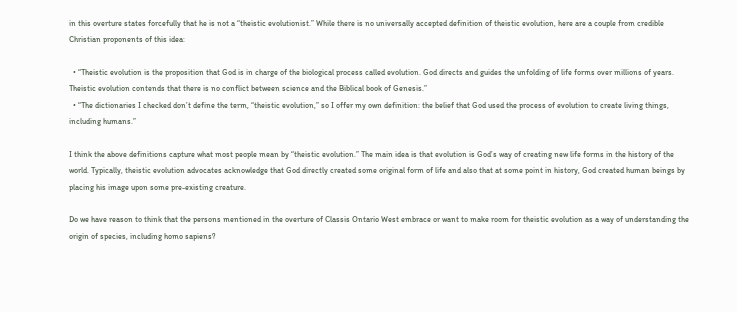in this overture states forcefully that he is not a “theistic evolutionist.” While there is no universally accepted definition of theistic evolution, here are a couple from credible Christian proponents of this idea:

  • “Theistic evolution is the proposition that God is in charge of the biological process called evolution. God directs and guides the unfolding of life forms over millions of years. Theistic evolution contends that there is no conflict between science and the Biblical book of Genesis.”
  • “The dictionaries I checked don’t define the term, “theistic evolution,” so I offer my own definition: the belief that God used the process of evolution to create living things, including humans.”

I think the above definitions capture what most people mean by “theistic evolution.” The main idea is that evolution is God’s way of creating new life forms in the history of the world. Typically, theistic evolution advocates acknowledge that God directly created some original form of life and also that at some point in history, God created human beings by placing his image upon some pre-existing creature.

Do we have reason to think that the persons mentioned in the overture of Classis Ontario West embrace or want to make room for theistic evolution as a way of understanding the origin of species, including homo sapiens?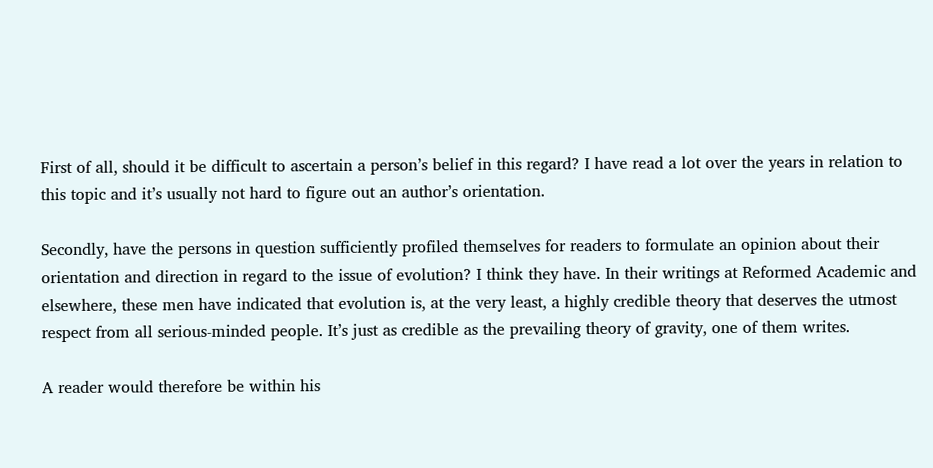First of all, should it be difficult to ascertain a person’s belief in this regard? I have read a lot over the years in relation to this topic and it’s usually not hard to figure out an author’s orientation.

Secondly, have the persons in question sufficiently profiled themselves for readers to formulate an opinion about their orientation and direction in regard to the issue of evolution? I think they have. In their writings at Reformed Academic and elsewhere, these men have indicated that evolution is, at the very least, a highly credible theory that deserves the utmost respect from all serious-minded people. It’s just as credible as the prevailing theory of gravity, one of them writes.

A reader would therefore be within his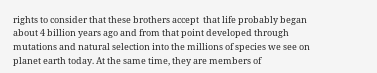rights to consider that these brothers accept  that life probably began about 4 billion years ago and from that point developed through mutations and natural selection into the millions of species we see on planet earth today. At the same time, they are members of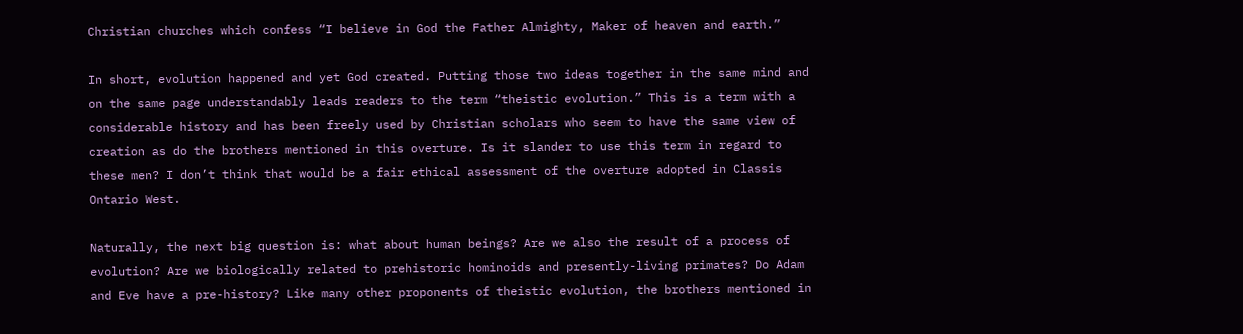Christian churches which confess “I believe in God the Father Almighty, Maker of heaven and earth.”

In short, evolution happened and yet God created. Putting those two ideas together in the same mind and on the same page understandably leads readers to the term “theistic evolution.” This is a term with a considerable history and has been freely used by Christian scholars who seem to have the same view of creation as do the brothers mentioned in this overture. Is it slander to use this term in regard to these men? I don’t think that would be a fair ethical assessment of the overture adopted in Classis Ontario West.

Naturally, the next big question is: what about human beings? Are we also the result of a process of evolution? Are we biologically related to prehistoric hominoids and presently-living primates? Do Adam and Eve have a pre-history? Like many other proponents of theistic evolution, the brothers mentioned in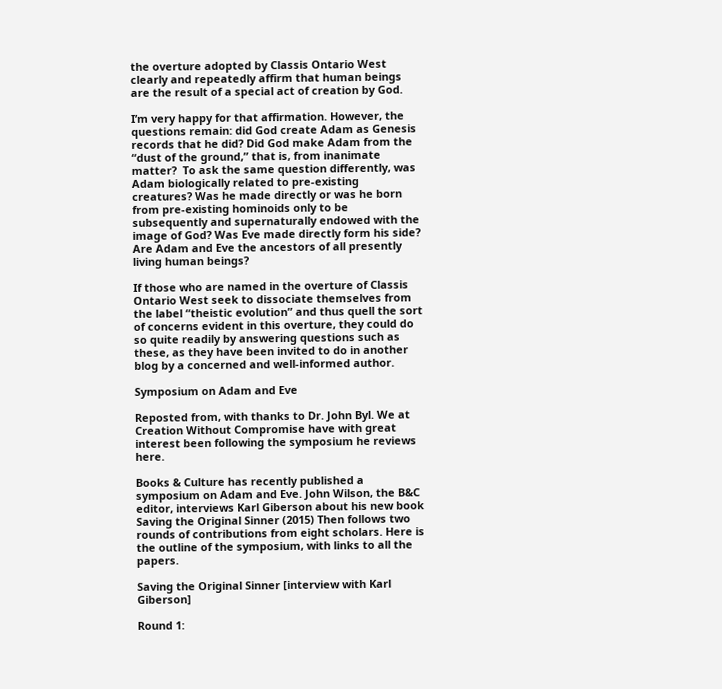the overture adopted by Classis Ontario West clearly and repeatedly affirm that human beings are the result of a special act of creation by God.

I’m very happy for that affirmation. However, the questions remain: did God create Adam as Genesis records that he did? Did God make Adam from the “dust of the ground,” that is, from inanimate matter?  To ask the same question differently, was Adam biologically related to pre-existing creatures? Was he made directly or was he born from pre-existing hominoids only to be subsequently and supernaturally endowed with the image of God? Was Eve made directly form his side? Are Adam and Eve the ancestors of all presently living human beings?

If those who are named in the overture of Classis Ontario West seek to dissociate themselves from the label “theistic evolution” and thus quell the sort of concerns evident in this overture, they could do so quite readily by answering questions such as these, as they have been invited to do in another blog by a concerned and well-informed author.

Symposium on Adam and Eve

Reposted from, with thanks to Dr. John Byl. We at Creation Without Compromise have with great interest been following the symposium he reviews here.

Books & Culture has recently published a symposium on Adam and Eve. John Wilson, the B&C editor, interviews Karl Giberson about his new book Saving the Original Sinner (2015) Then follows two rounds of contributions from eight scholars. Here is the outline of the symposium, with links to all the papers.

Saving the Original Sinner [interview with Karl Giberson]

Round 1: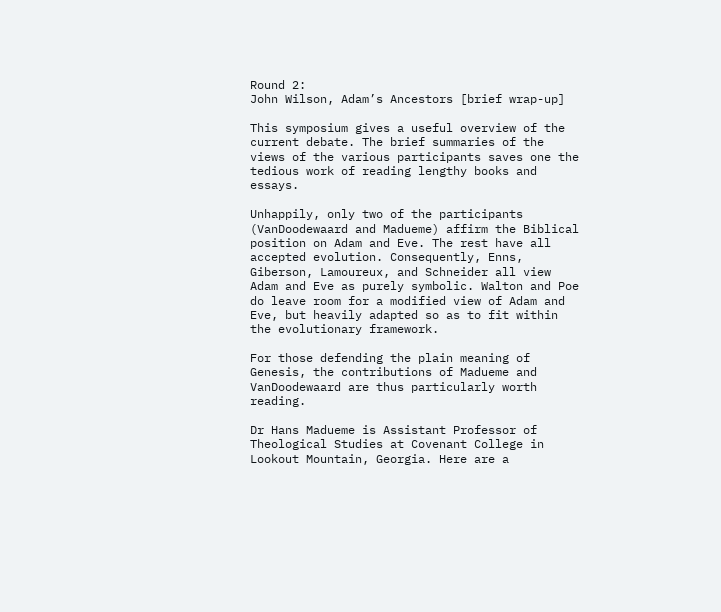Round 2:
John Wilson, Adam’s Ancestors [brief wrap-up]

This symposium gives a useful overview of the current debate. The brief summaries of the views of the various participants saves one the tedious work of reading lengthy books and essays.

Unhappily, only two of the participants (VanDoodewaard and Madueme) affirm the Biblical position on Adam and Eve. The rest have all accepted evolution. Consequently, Enns, Giberson, Lamoureux, and Schneider all view Adam and Eve as purely symbolic. Walton and Poe do leave room for a modified view of Adam and Eve, but heavily adapted so as to fit within the evolutionary framework.

For those defending the plain meaning of Genesis, the contributions of Madueme and VanDoodewaard are thus particularly worth reading.

Dr Hans Madueme is Assistant Professor of Theological Studies at Covenant College in Lookout Mountain, Georgia. Here are a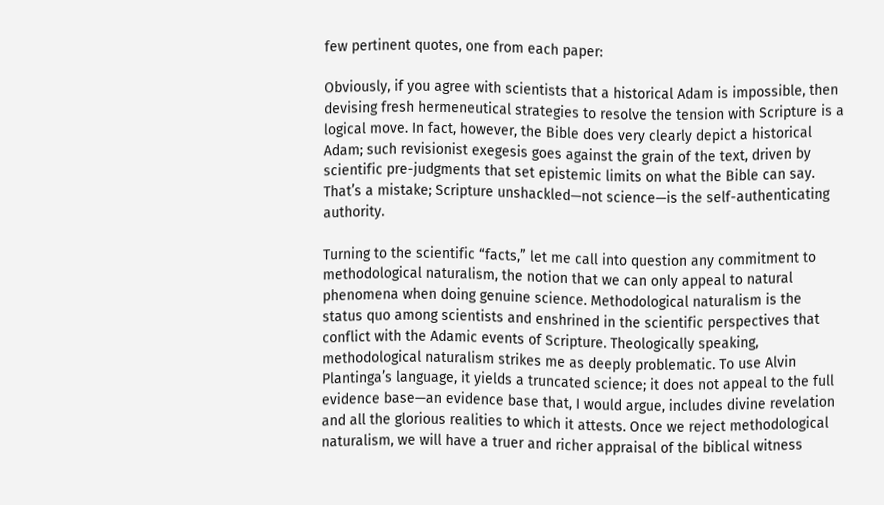few pertinent quotes, one from each paper:

Obviously, if you agree with scientists that a historical Adam is impossible, then devising fresh hermeneutical strategies to resolve the tension with Scripture is a logical move. In fact, however, the Bible does very clearly depict a historical Adam; such revisionist exegesis goes against the grain of the text, driven by scientific pre-judgments that set epistemic limits on what the Bible can say. That’s a mistake; Scripture unshackled—not science—is the self-authenticating authority.

Turning to the scientific “facts,” let me call into question any commitment to methodological naturalism, the notion that we can only appeal to natural phenomena when doing genuine science. Methodological naturalism is the status quo among scientists and enshrined in the scientific perspectives that conflict with the Adamic events of Scripture. Theologically speaking, methodological naturalism strikes me as deeply problematic. To use Alvin Plantinga’s language, it yields a truncated science; it does not appeal to the full evidence base—an evidence base that, I would argue, includes divine revelation and all the glorious realities to which it attests. Once we reject methodological naturalism, we will have a truer and richer appraisal of the biblical witness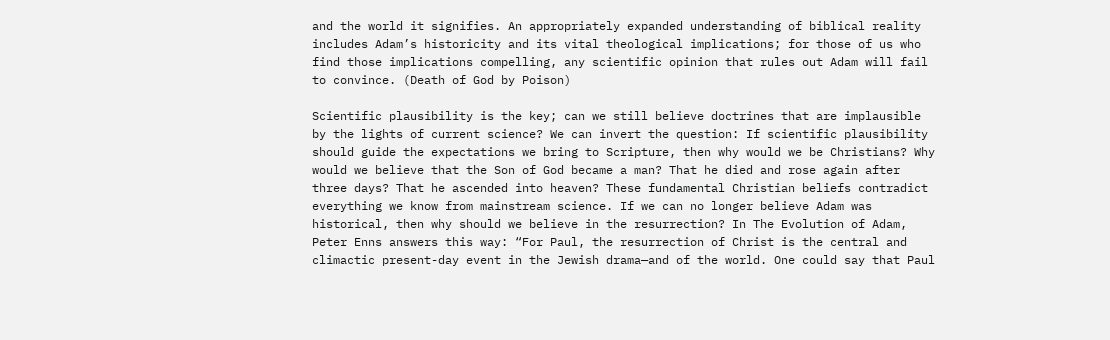and the world it signifies. An appropriately expanded understanding of biblical reality includes Adam’s historicity and its vital theological implications; for those of us who find those implications compelling, any scientific opinion that rules out Adam will fail to convince. (Death of God by Poison)

Scientific plausibility is the key; can we still believe doctrines that are implausible by the lights of current science? We can invert the question: If scientific plausibility should guide the expectations we bring to Scripture, then why would we be Christians? Why would we believe that the Son of God became a man? That he died and rose again after three days? That he ascended into heaven? These fundamental Christian beliefs contradict everything we know from mainstream science. If we can no longer believe Adam was historical, then why should we believe in the resurrection? In The Evolution of Adam, Peter Enns answers this way: “For Paul, the resurrection of Christ is the central and climactic present-day event in the Jewish drama—and of the world. One could say that Paul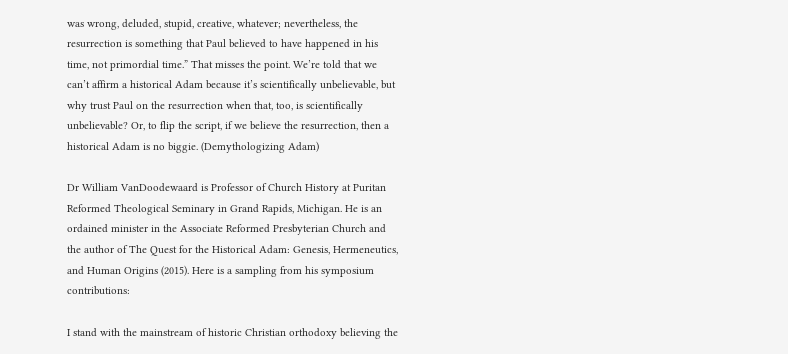was wrong, deluded, stupid, creative, whatever; nevertheless, the resurrection is something that Paul believed to have happened in his time, not primordial time.” That misses the point. We’re told that we can’t affirm a historical Adam because it’s scientifically unbelievable, but why trust Paul on the resurrection when that, too, is scientifically unbelievable? Or, to flip the script, if we believe the resurrection, then a historical Adam is no biggie. (Demythologizing Adam)

Dr William VanDoodewaard is Professor of Church History at Puritan Reformed Theological Seminary in Grand Rapids, Michigan. He is an ordained minister in the Associate Reformed Presbyterian Church and the author of The Quest for the Historical Adam: Genesis, Hermeneutics, and Human Origins (2015). Here is a sampling from his symposium contributions:

I stand with the mainstream of historic Christian orthodoxy believing the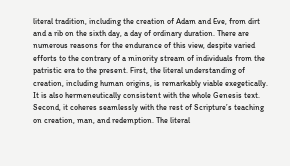literal tradition, including the creation of Adam and Eve, from dirt and a rib on the sixth day, a day of ordinary duration. There are numerous reasons for the endurance of this view, despite varied efforts to the contrary of a minority stream of individuals from the patristic era to the present. First, the literal understanding of creation, including human origins, is remarkably viable exegetically. It is also hermeneutically consistent with the whole Genesis text. Second, it coheres seamlessly with the rest of Scripture’s teaching on creation, man, and redemption. The literal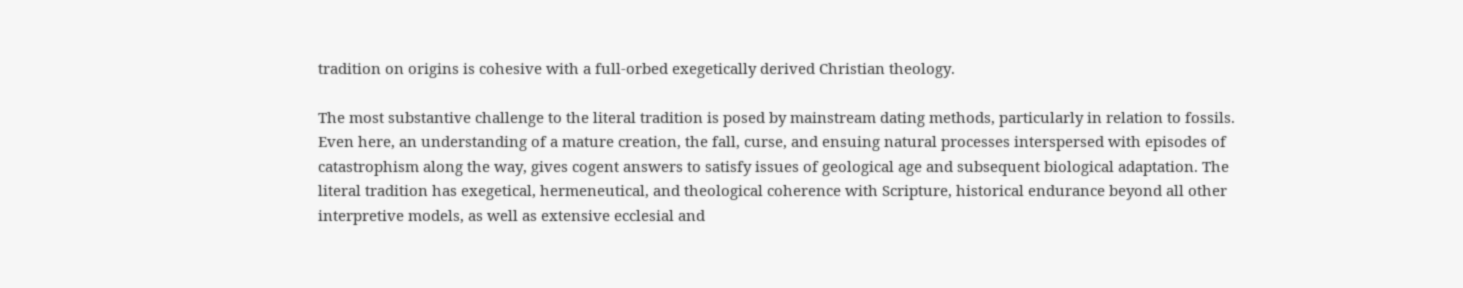tradition on origins is cohesive with a full-orbed exegetically derived Christian theology.

The most substantive challenge to the literal tradition is posed by mainstream dating methods, particularly in relation to fossils. Even here, an understanding of a mature creation, the fall, curse, and ensuing natural processes interspersed with episodes of catastrophism along the way, gives cogent answers to satisfy issues of geological age and subsequent biological adaptation. The literal tradition has exegetical, hermeneutical, and theological coherence with Scripture, historical endurance beyond all other interpretive models, as well as extensive ecclesial and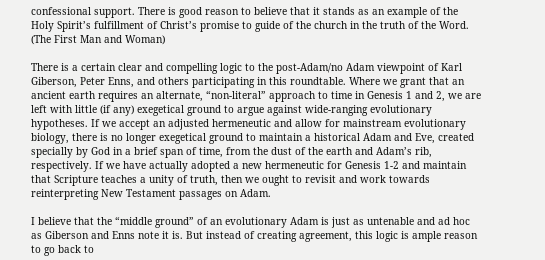confessional support. There is good reason to believe that it stands as an example of the Holy Spirit’s fulfillment of Christ’s promise to guide of the church in the truth of the Word. (The First Man and Woman)

There is a certain clear and compelling logic to the post-Adam/no Adam viewpoint of Karl Giberson, Peter Enns, and others participating in this roundtable. Where we grant that an ancient earth requires an alternate, “non-literal” approach to time in Genesis 1 and 2, we are left with little (if any) exegetical ground to argue against wide-ranging evolutionary hypotheses. If we accept an adjusted hermeneutic and allow for mainstream evolutionary biology, there is no longer exegetical ground to maintain a historical Adam and Eve, created specially by God in a brief span of time, from the dust of the earth and Adam’s rib, respectively. If we have actually adopted a new hermeneutic for Genesis 1-2 and maintain that Scripture teaches a unity of truth, then we ought to revisit and work towards reinterpreting New Testament passages on Adam.

I believe that the “middle ground” of an evolutionary Adam is just as untenable and ad hoc as Giberson and Enns note it is. But instead of creating agreement, this logic is ample reason to go back to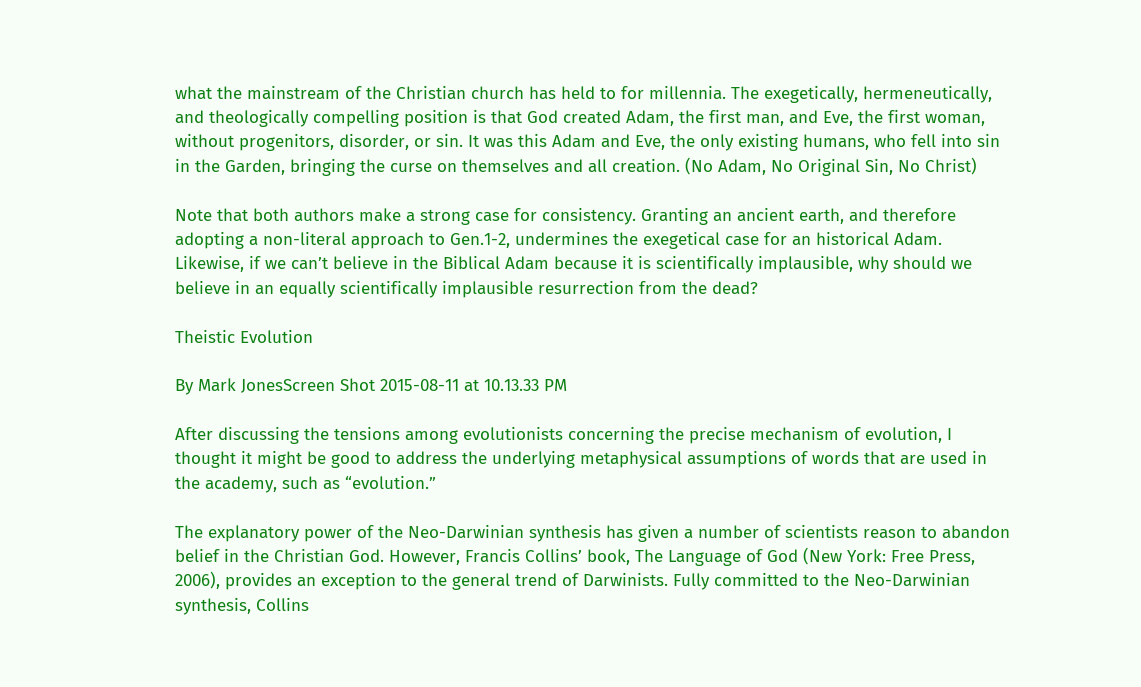what the mainstream of the Christian church has held to for millennia. The exegetically, hermeneutically, and theologically compelling position is that God created Adam, the first man, and Eve, the first woman, without progenitors, disorder, or sin. It was this Adam and Eve, the only existing humans, who fell into sin in the Garden, bringing the curse on themselves and all creation. (No Adam, No Original Sin, No Christ)

Note that both authors make a strong case for consistency. Granting an ancient earth, and therefore adopting a non-literal approach to Gen.1-2, undermines the exegetical case for an historical Adam. Likewise, if we can’t believe in the Biblical Adam because it is scientifically implausible, why should we believe in an equally scientifically implausible resurrection from the dead?

Theistic Evolution

By Mark JonesScreen Shot 2015-08-11 at 10.13.33 PM

After discussing the tensions among evolutionists concerning the precise mechanism of evolution, I thought it might be good to address the underlying metaphysical assumptions of words that are used in the academy, such as “evolution.”

The explanatory power of the Neo-Darwinian synthesis has given a number of scientists reason to abandon belief in the Christian God. However, Francis Collins’ book, The Language of God (New York: Free Press, 2006), provides an exception to the general trend of Darwinists. Fully committed to the Neo-Darwinian synthesis, Collins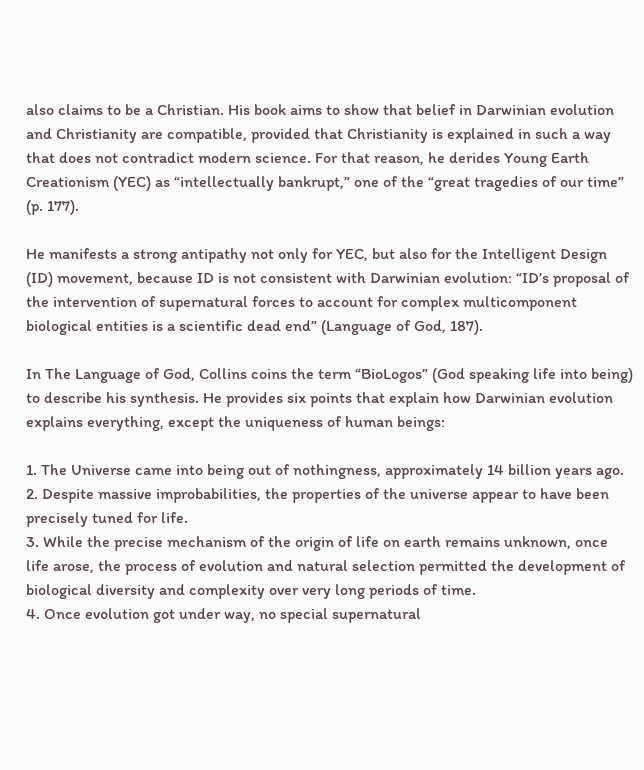also claims to be a Christian. His book aims to show that belief in Darwinian evolution and Christianity are compatible, provided that Christianity is explained in such a way that does not contradict modern science. For that reason, he derides Young Earth Creationism (YEC) as “intellectually bankrupt,” one of the “great tragedies of our time” (p. 177).

He manifests a strong antipathy not only for YEC, but also for the Intelligent Design (ID) movement, because ID is not consistent with Darwinian evolution: “ID’s proposal of the intervention of supernatural forces to account for complex multicomponent biological entities is a scientific dead end” (Language of God, 187).

In The Language of God, Collins coins the term “BioLogos” (God speaking life into being) to describe his synthesis. He provides six points that explain how Darwinian evolution explains everything, except the uniqueness of human beings:

1. The Universe came into being out of nothingness, approximately 14 billion years ago.
2. Despite massive improbabilities, the properties of the universe appear to have been precisely tuned for life.
3. While the precise mechanism of the origin of life on earth remains unknown, once life arose, the process of evolution and natural selection permitted the development of biological diversity and complexity over very long periods of time.
4. Once evolution got under way, no special supernatural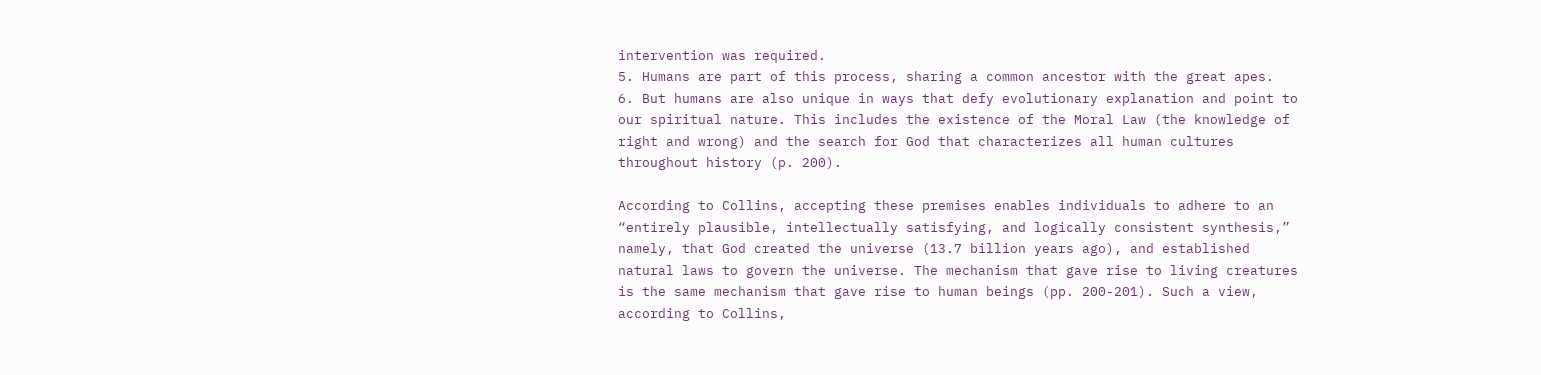intervention was required.
5. Humans are part of this process, sharing a common ancestor with the great apes.
6. But humans are also unique in ways that defy evolutionary explanation and point to our spiritual nature. This includes the existence of the Moral Law (the knowledge of right and wrong) and the search for God that characterizes all human cultures throughout history (p. 200).

According to Collins, accepting these premises enables individuals to adhere to an “entirely plausible, intellectually satisfying, and logically consistent synthesis,” namely, that God created the universe (13.7 billion years ago), and established natural laws to govern the universe. The mechanism that gave rise to living creatures is the same mechanism that gave rise to human beings (pp. 200-201). Such a view, according to Collins,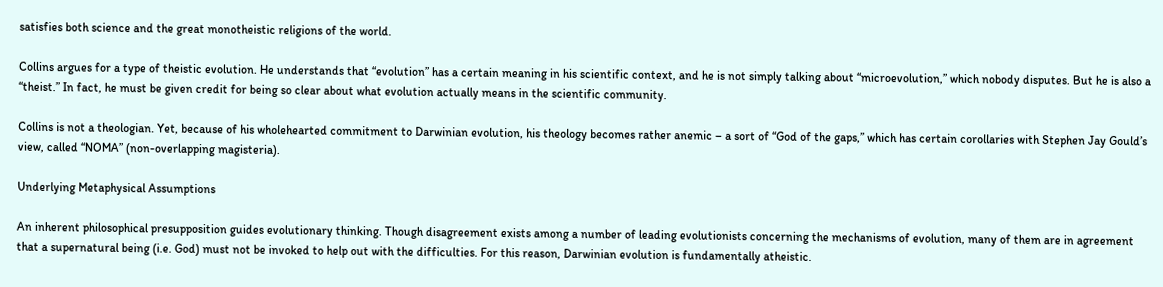satisfies both science and the great monotheistic religions of the world.

Collins argues for a type of theistic evolution. He understands that “evolution” has a certain meaning in his scientific context, and he is not simply talking about “microevolution,” which nobody disputes. But he is also a “theist.” In fact, he must be given credit for being so clear about what evolution actually means in the scientific community.

Collins is not a theologian. Yet, because of his wholehearted commitment to Darwinian evolution, his theology becomes rather anemic – a sort of “God of the gaps,” which has certain corollaries with Stephen Jay Gould’s view, called “NOMA” (non-overlapping magisteria).

Underlying Metaphysical Assumptions

An inherent philosophical presupposition guides evolutionary thinking. Though disagreement exists among a number of leading evolutionists concerning the mechanisms of evolution, many of them are in agreement that a supernatural being (i.e. God) must not be invoked to help out with the difficulties. For this reason, Darwinian evolution is fundamentally atheistic.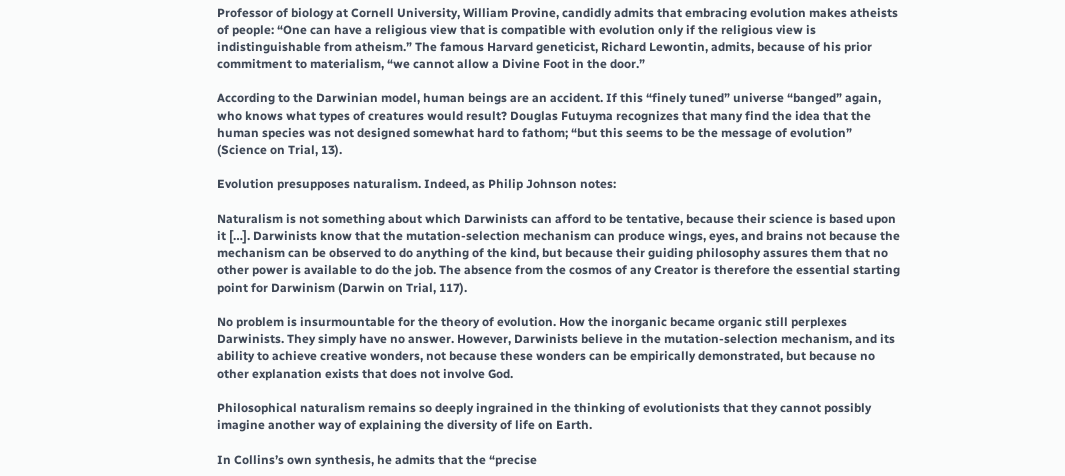Professor of biology at Cornell University, William Provine, candidly admits that embracing evolution makes atheists of people: “One can have a religious view that is compatible with evolution only if the religious view is indistinguishable from atheism.” The famous Harvard geneticist, Richard Lewontin, admits, because of his prior commitment to materialism, “we cannot allow a Divine Foot in the door.”

According to the Darwinian model, human beings are an accident. If this “finely tuned” universe “banged” again, who knows what types of creatures would result? Douglas Futuyma recognizes that many find the idea that the human species was not designed somewhat hard to fathom; “but this seems to be the message of evolution” (Science on Trial, 13).

Evolution presupposes naturalism. Indeed, as Philip Johnson notes:

Naturalism is not something about which Darwinists can afford to be tentative, because their science is based upon it […]. Darwinists know that the mutation-selection mechanism can produce wings, eyes, and brains not because the mechanism can be observed to do anything of the kind, but because their guiding philosophy assures them that no other power is available to do the job. The absence from the cosmos of any Creator is therefore the essential starting point for Darwinism (Darwin on Trial, 117).

No problem is insurmountable for the theory of evolution. How the inorganic became organic still perplexes Darwinists. They simply have no answer. However, Darwinists believe in the mutation-selection mechanism, and its ability to achieve creative wonders, not because these wonders can be empirically demonstrated, but because no other explanation exists that does not involve God.

Philosophical naturalism remains so deeply ingrained in the thinking of evolutionists that they cannot possibly imagine another way of explaining the diversity of life on Earth.

In Collins’s own synthesis, he admits that the “precise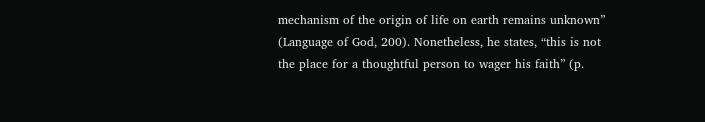mechanism of the origin of life on earth remains unknown” (Language of God, 200). Nonetheless, he states, “this is not the place for a thoughtful person to wager his faith” (p.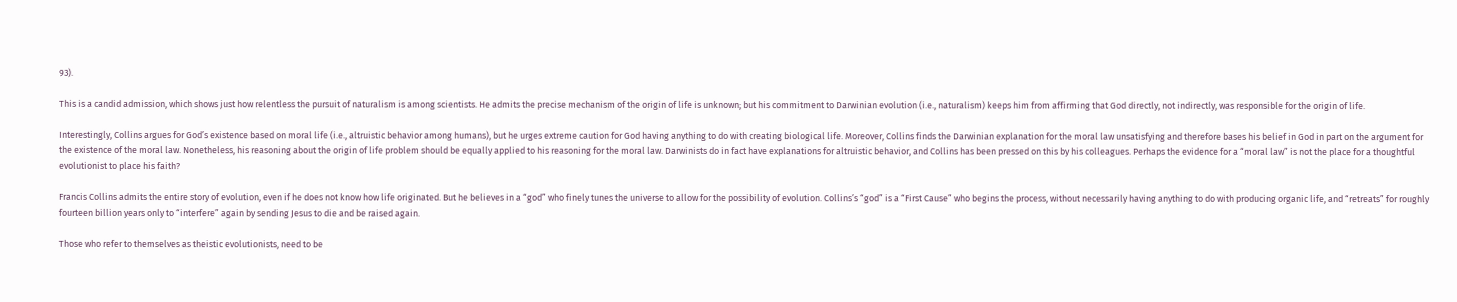93).

This is a candid admission, which shows just how relentless the pursuit of naturalism is among scientists. He admits the precise mechanism of the origin of life is unknown; but his commitment to Darwinian evolution (i.e., naturalism) keeps him from affirming that God directly, not indirectly, was responsible for the origin of life.

Interestingly, Collins argues for God’s existence based on moral life (i.e., altruistic behavior among humans), but he urges extreme caution for God having anything to do with creating biological life. Moreover, Collins finds the Darwinian explanation for the moral law unsatisfying and therefore bases his belief in God in part on the argument for the existence of the moral law. Nonetheless, his reasoning about the origin of life problem should be equally applied to his reasoning for the moral law. Darwinists do in fact have explanations for altruistic behavior, and Collins has been pressed on this by his colleagues. Perhaps the evidence for a “moral law” is not the place for a thoughtful evolutionist to place his faith?

Francis Collins admits the entire story of evolution, even if he does not know how life originated. But he believes in a “god” who finely tunes the universe to allow for the possibility of evolution. Collins’s “god” is a “First Cause” who begins the process, without necessarily having anything to do with producing organic life, and “retreats” for roughly fourteen billion years only to “interfere” again by sending Jesus to die and be raised again.

Those who refer to themselves as theistic evolutionists, need to be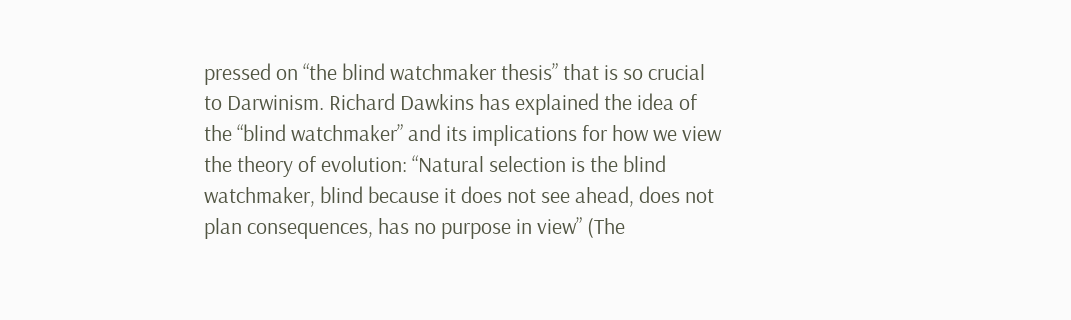pressed on “the blind watchmaker thesis” that is so crucial to Darwinism. Richard Dawkins has explained the idea of the “blind watchmaker” and its implications for how we view the theory of evolution: “Natural selection is the blind watchmaker, blind because it does not see ahead, does not plan consequences, has no purpose in view” (The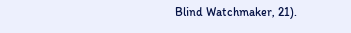Blind Watchmaker, 21).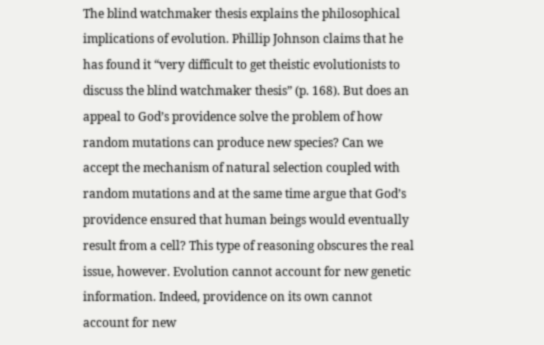The blind watchmaker thesis explains the philosophical implications of evolution. Phillip Johnson claims that he has found it “very difficult to get theistic evolutionists to discuss the blind watchmaker thesis” (p. 168). But does an appeal to God’s providence solve the problem of how random mutations can produce new species? Can we accept the mechanism of natural selection coupled with random mutations and at the same time argue that God’s providence ensured that human beings would eventually result from a cell? This type of reasoning obscures the real issue, however. Evolution cannot account for new genetic information. Indeed, providence on its own cannot account for new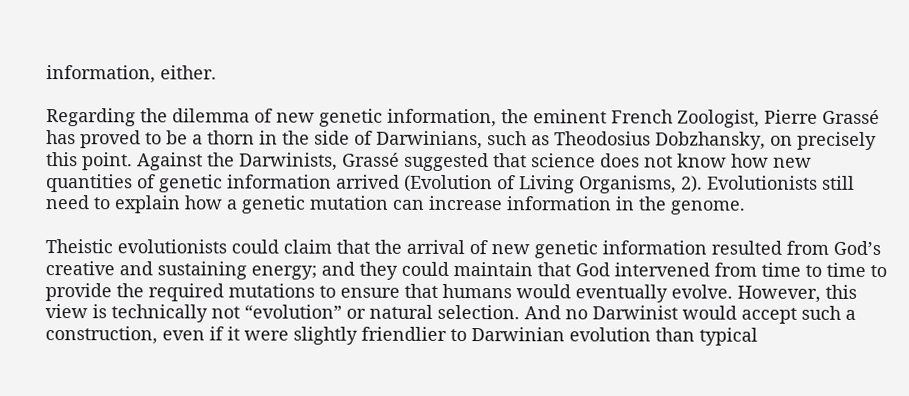information, either.

Regarding the dilemma of new genetic information, the eminent French Zoologist, Pierre Grassé has proved to be a thorn in the side of Darwinians, such as Theodosius Dobzhansky, on precisely this point. Against the Darwinists, Grassé suggested that science does not know how new quantities of genetic information arrived (Evolution of Living Organisms, 2). Evolutionists still need to explain how a genetic mutation can increase information in the genome.

Theistic evolutionists could claim that the arrival of new genetic information resulted from God’s creative and sustaining energy; and they could maintain that God intervened from time to time to provide the required mutations to ensure that humans would eventually evolve. However, this view is technically not “evolution” or natural selection. And no Darwinist would accept such a construction, even if it were slightly friendlier to Darwinian evolution than typical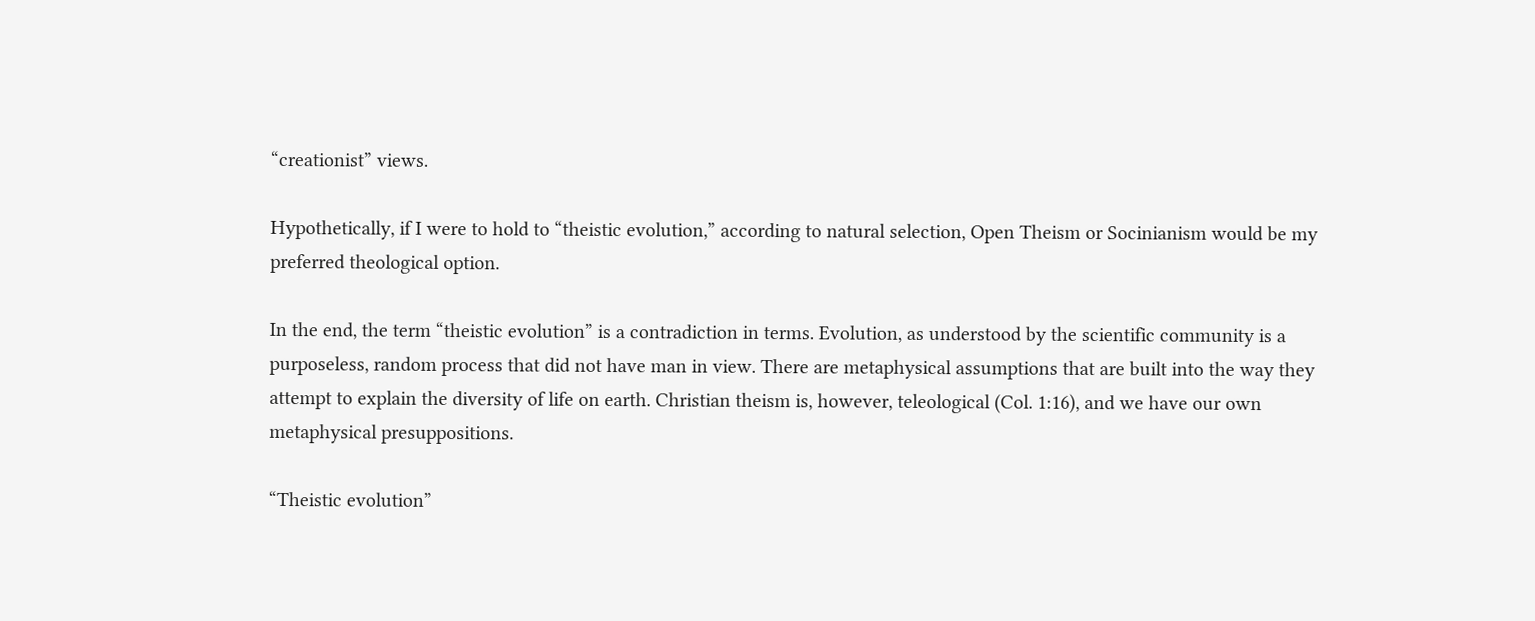“creationist” views.

Hypothetically, if I were to hold to “theistic evolution,” according to natural selection, Open Theism or Socinianism would be my preferred theological option.

In the end, the term “theistic evolution” is a contradiction in terms. Evolution, as understood by the scientific community is a purposeless, random process that did not have man in view. There are metaphysical assumptions that are built into the way they attempt to explain the diversity of life on earth. Christian theism is, however, teleological (Col. 1:16), and we have our own metaphysical presuppositions.

“Theistic evolution”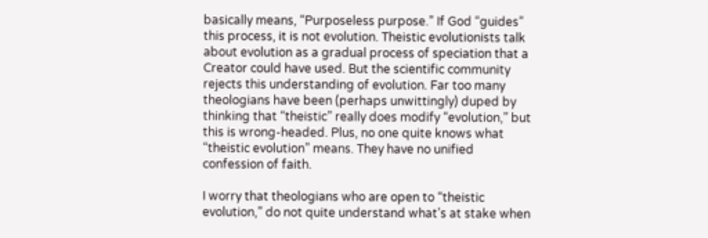basically means, “Purposeless purpose.” If God “guides” this process, it is not evolution. Theistic evolutionists talk about evolution as a gradual process of speciation that a Creator could have used. But the scientific community rejects this understanding of evolution. Far too many theologians have been (perhaps unwittingly) duped by thinking that “theistic” really does modify “evolution,” but this is wrong-headed. Plus, no one quite knows what “theistic evolution” means. They have no unified confession of faith.

I worry that theologians who are open to “theistic evolution,” do not quite understand what’s at stake when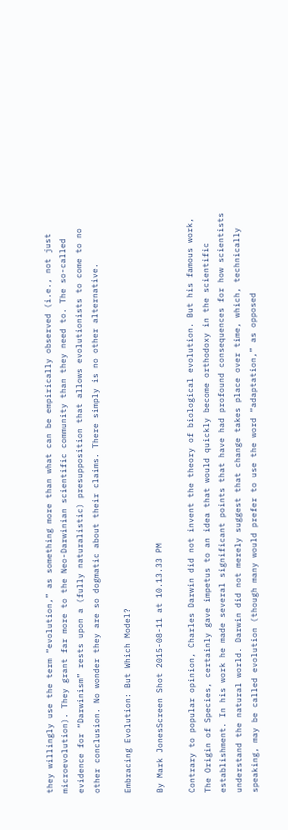they willingly use the term “evolution,” as something more than what can be empirically observed (i.e., not just microevolution). They grant far more to the Neo-Darwinian scientific community than they need to. The so-called evidence for “Darwinism” rests upon a (fully naturalistic) presupposition that allows evolutionists to come to no other conclusion. No wonder they are so dogmatic about their claims. There simply is no other alternative.

Embracing Evolution: But Which Model?

By Mark JonesScreen Shot 2015-08-11 at 10.13.33 PM

Contrary to popular opinion, Charles Darwin did not invent the theory of biological evolution. But his famous work, The Origin of Species, certainly gave impetus to an idea that would quickly become orthodoxy in the scientific establishment. In his work he made several significant points that have had profound consequences for how scientists understand the natural world. Darwin did not merely suggest that change takes place over time, which, technically speaking, may be called evolution (though many would prefer to use the word “adaptation,” as opposed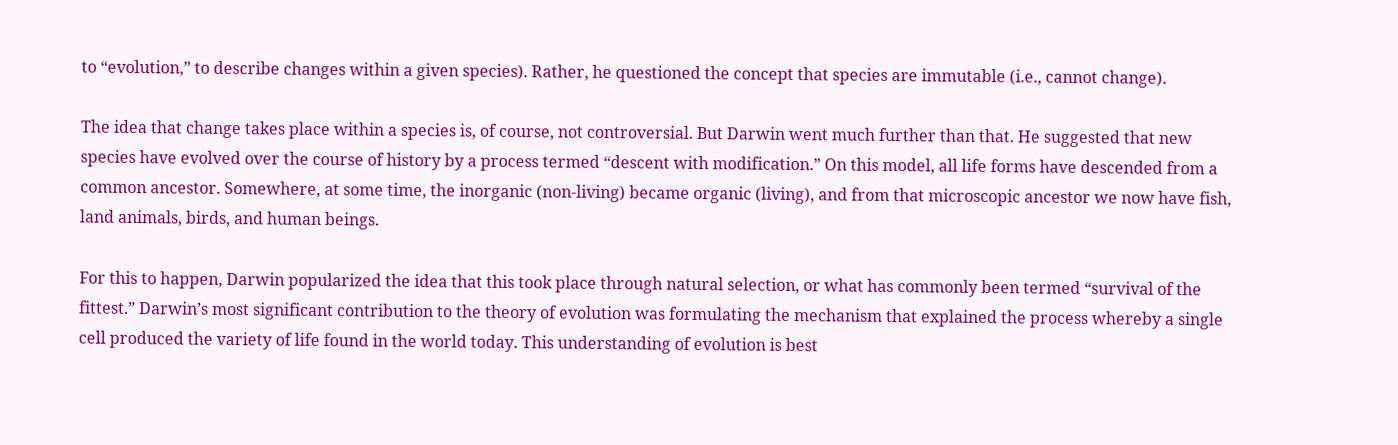to “evolution,” to describe changes within a given species). Rather, he questioned the concept that species are immutable (i.e., cannot change).

The idea that change takes place within a species is, of course, not controversial. But Darwin went much further than that. He suggested that new species have evolved over the course of history by a process termed “descent with modification.” On this model, all life forms have descended from a common ancestor. Somewhere, at some time, the inorganic (non-living) became organic (living), and from that microscopic ancestor we now have fish, land animals, birds, and human beings.

For this to happen, Darwin popularized the idea that this took place through natural selection, or what has commonly been termed “survival of the fittest.” Darwin’s most significant contribution to the theory of evolution was formulating the mechanism that explained the process whereby a single cell produced the variety of life found in the world today. This understanding of evolution is best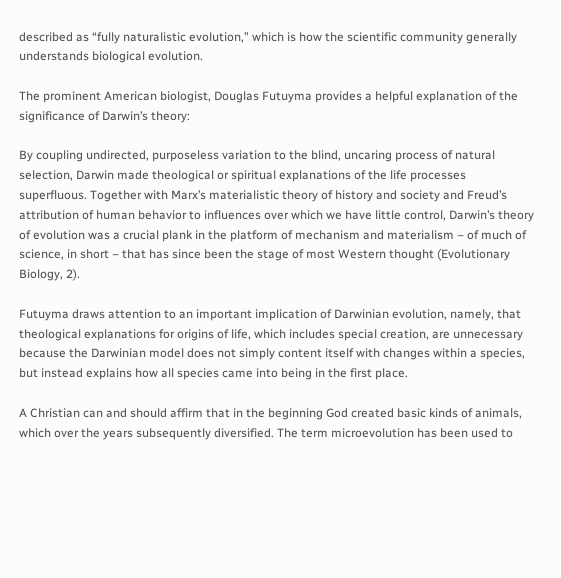described as “fully naturalistic evolution,” which is how the scientific community generally understands biological evolution.

The prominent American biologist, Douglas Futuyma provides a helpful explanation of the significance of Darwin’s theory:

By coupling undirected, purposeless variation to the blind, uncaring process of natural selection, Darwin made theological or spiritual explanations of the life processes superfluous. Together with Marx’s materialistic theory of history and society and Freud’s attribution of human behavior to influences over which we have little control, Darwin’s theory of evolution was a crucial plank in the platform of mechanism and materialism – of much of science, in short – that has since been the stage of most Western thought (Evolutionary Biology, 2).

Futuyma draws attention to an important implication of Darwinian evolution, namely, that theological explanations for origins of life, which includes special creation, are unnecessary because the Darwinian model does not simply content itself with changes within a species, but instead explains how all species came into being in the first place.

A Christian can and should affirm that in the beginning God created basic kinds of animals, which over the years subsequently diversified. The term microevolution has been used to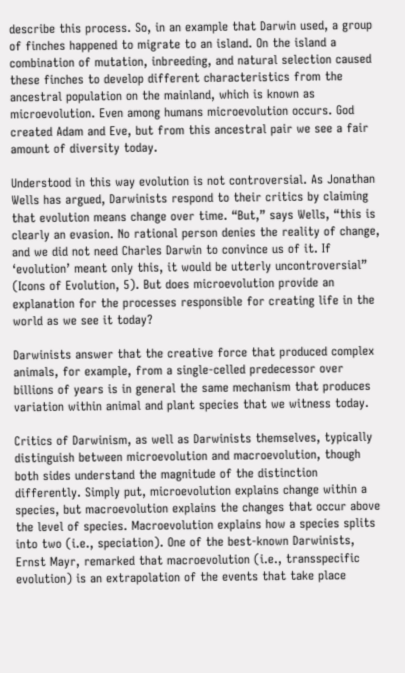describe this process. So, in an example that Darwin used, a group of finches happened to migrate to an island. On the island a combination of mutation, inbreeding, and natural selection caused these finches to develop different characteristics from the ancestral population on the mainland, which is known as microevolution. Even among humans microevolution occurs. God created Adam and Eve, but from this ancestral pair we see a fair amount of diversity today.

Understood in this way evolution is not controversial. As Jonathan Wells has argued, Darwinists respond to their critics by claiming that evolution means change over time. “But,” says Wells, “this is clearly an evasion. No rational person denies the reality of change, and we did not need Charles Darwin to convince us of it. If ‘evolution’ meant only this, it would be utterly uncontroversial” (Icons of Evolution, 5). But does microevolution provide an explanation for the processes responsible for creating life in the world as we see it today?

Darwinists answer that the creative force that produced complex animals, for example, from a single-celled predecessor over billions of years is in general the same mechanism that produces variation within animal and plant species that we witness today.

Critics of Darwinism, as well as Darwinists themselves, typically distinguish between microevolution and macroevolution, though both sides understand the magnitude of the distinction differently. Simply put, microevolution explains change within a species, but macroevolution explains the changes that occur above the level of species. Macroevolution explains how a species splits into two (i.e., speciation). One of the best-known Darwinists, Ernst Mayr, remarked that macroevolution (i.e., transspecific evolution) is an extrapolation of the events that take place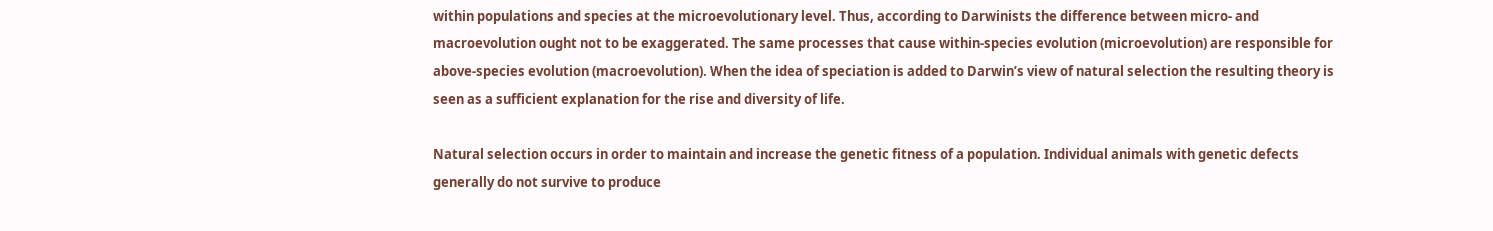within populations and species at the microevolutionary level. Thus, according to Darwinists the difference between micro- and macroevolution ought not to be exaggerated. The same processes that cause within-species evolution (microevolution) are responsible for above-species evolution (macroevolution). When the idea of speciation is added to Darwin’s view of natural selection the resulting theory is seen as a sufficient explanation for the rise and diversity of life.

Natural selection occurs in order to maintain and increase the genetic fitness of a population. Individual animals with genetic defects generally do not survive to produce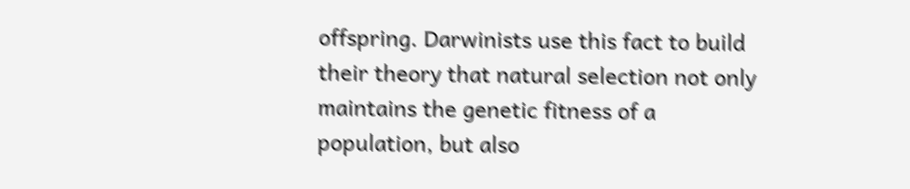offspring. Darwinists use this fact to build their theory that natural selection not only maintains the genetic fitness of a population, but also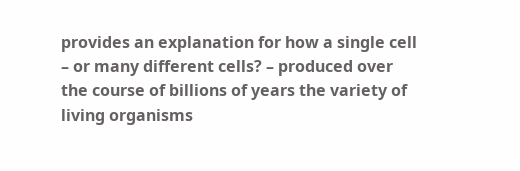provides an explanation for how a single cell – or many different cells? – produced over the course of billions of years the variety of living organisms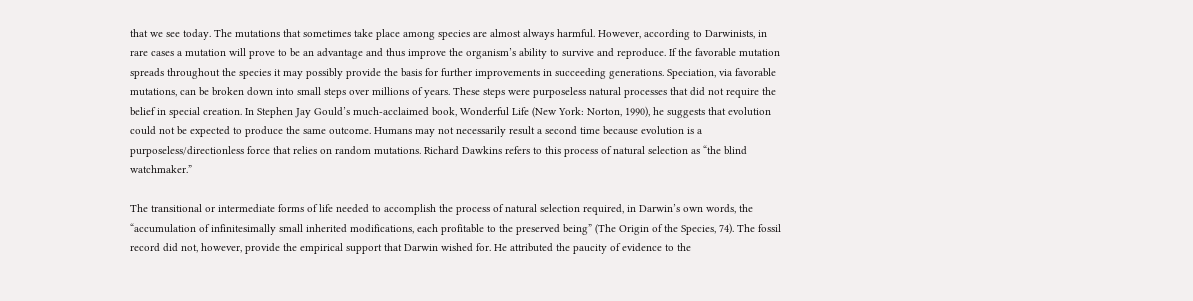that we see today. The mutations that sometimes take place among species are almost always harmful. However, according to Darwinists, in rare cases a mutation will prove to be an advantage and thus improve the organism’s ability to survive and reproduce. If the favorable mutation spreads throughout the species it may possibly provide the basis for further improvements in succeeding generations. Speciation, via favorable mutations, can be broken down into small steps over millions of years. These steps were purposeless natural processes that did not require the belief in special creation. In Stephen Jay Gould’s much-acclaimed book, Wonderful Life (New York: Norton, 1990), he suggests that evolution could not be expected to produce the same outcome. Humans may not necessarily result a second time because evolution is a purposeless/directionless force that relies on random mutations. Richard Dawkins refers to this process of natural selection as “the blind watchmaker.”

The transitional or intermediate forms of life needed to accomplish the process of natural selection required, in Darwin’s own words, the “accumulation of infinitesimally small inherited modifications, each profitable to the preserved being” (The Origin of the Species, 74). The fossil record did not, however, provide the empirical support that Darwin wished for. He attributed the paucity of evidence to the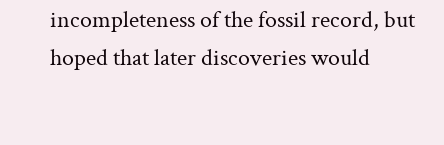incompleteness of the fossil record, but hoped that later discoveries would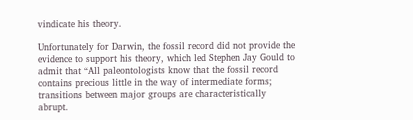vindicate his theory.

Unfortunately for Darwin, the fossil record did not provide the evidence to support his theory, which led Stephen Jay Gould to admit that “All paleontologists know that the fossil record contains precious little in the way of intermediate forms; transitions between major groups are characteristically abrupt.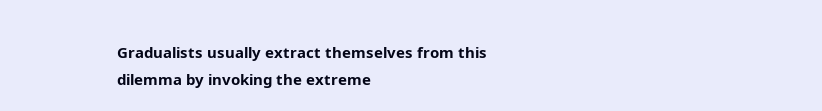Gradualists usually extract themselves from this dilemma by invoking the extreme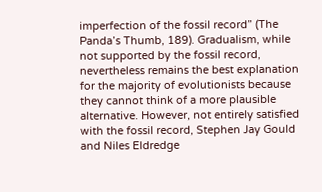imperfection of the fossil record” (The Panda’s Thumb, 189). Gradualism, while not supported by the fossil record, nevertheless remains the best explanation for the majority of evolutionists because they cannot think of a more plausible alternative. However, not entirely satisfied with the fossil record, Stephen Jay Gould and Niles Eldredge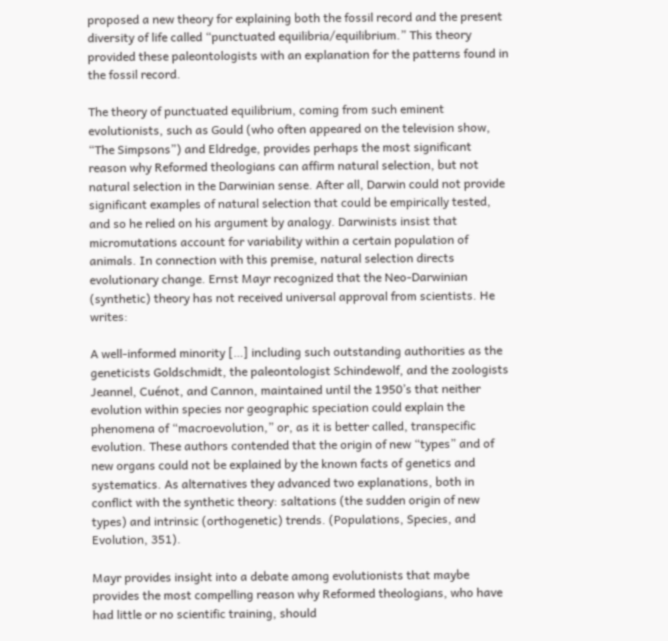proposed a new theory for explaining both the fossil record and the present diversity of life called “punctuated equilibria/equilibrium.” This theory provided these paleontologists with an explanation for the patterns found in the fossil record.

The theory of punctuated equilibrium, coming from such eminent evolutionists, such as Gould (who often appeared on the television show, “The Simpsons”) and Eldredge, provides perhaps the most significant reason why Reformed theologians can affirm natural selection, but not natural selection in the Darwinian sense. After all, Darwin could not provide significant examples of natural selection that could be empirically tested, and so he relied on his argument by analogy. Darwinists insist that micromutations account for variability within a certain population of animals. In connection with this premise, natural selection directs evolutionary change. Ernst Mayr recognized that the Neo-Darwinian (synthetic) theory has not received universal approval from scientists. He writes:

A well-informed minority […] including such outstanding authorities as the geneticists Goldschmidt, the paleontologist Schindewolf, and the zoologists Jeannel, Cuénot, and Cannon, maintained until the 1950’s that neither evolution within species nor geographic speciation could explain the phenomena of “macroevolution,” or, as it is better called, transpecific evolution. These authors contended that the origin of new “types” and of new organs could not be explained by the known facts of genetics and systematics. As alternatives they advanced two explanations, both in conflict with the synthetic theory: saltations (the sudden origin of new types) and intrinsic (orthogenetic) trends. (Populations, Species, and Evolution, 351).

Mayr provides insight into a debate among evolutionists that maybe provides the most compelling reason why Reformed theologians, who have had little or no scientific training, should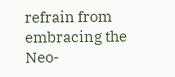refrain from embracing the Neo-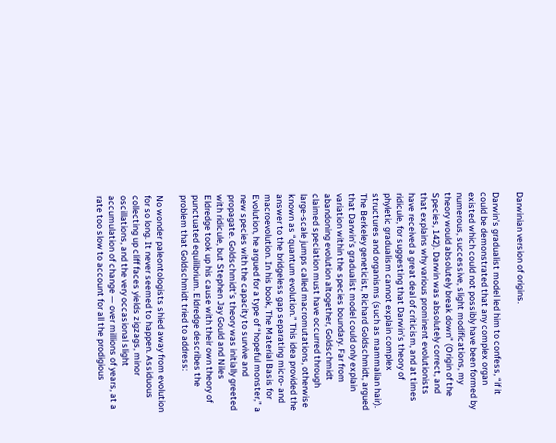Darwinian version of origins.

Darwin’s gradualist model led him to confess, “if it could be demonstrated that any complex organ existed which could not possibly have been formed by numerous, successive, slight modifications, my theory would absolutely break down” (Origin of the Species, 142). Darwin was absolutely correct, and that explains why various prominent evolutionists have received a great deal of criticism, and at times ridicule, for suggesting that Darwin’s theory of phyletic gradualism cannot explain complex structures and organisms (such as mammalian hair). The Berkeley geneticist, Richard Goldschmidt, argued that Darwin’s gradualist model could only explain variation within the species boundary. Far from abandoning evolution altogether, Goldschmidt claimed speciation must have occurred through large-scale jumps called macromutations, otherwise known as “quantum evolution.” This idea provided the answer to the bridgeless gap separating micro- and macroevolution. In his book, The Material Basis for Evolution, he argued for a type of “hopeful monster,” a new species with the capacity to survive and propagate. Goldschmidt’s theory was initially greeted with ridicule, but Stephen Jay Gould and Niles Eldredge took up his cause with their own theory of punctuated equilibrium. Eldredge describes the problem that Goldschmidt tried to address:

No wonder paleontologists shied away from evolution for so long. It never seemed to happen. Assiduous collecting up cliff faces yields zigzags, minor oscillations, and the very occasional slight accumulation of change — over millions of years, at a rate too slow to account for all the prodigious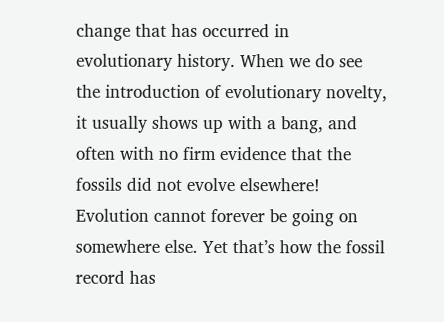change that has occurred in evolutionary history. When we do see the introduction of evolutionary novelty, it usually shows up with a bang, and often with no firm evidence that the fossils did not evolve elsewhere! Evolution cannot forever be going on somewhere else. Yet that’s how the fossil record has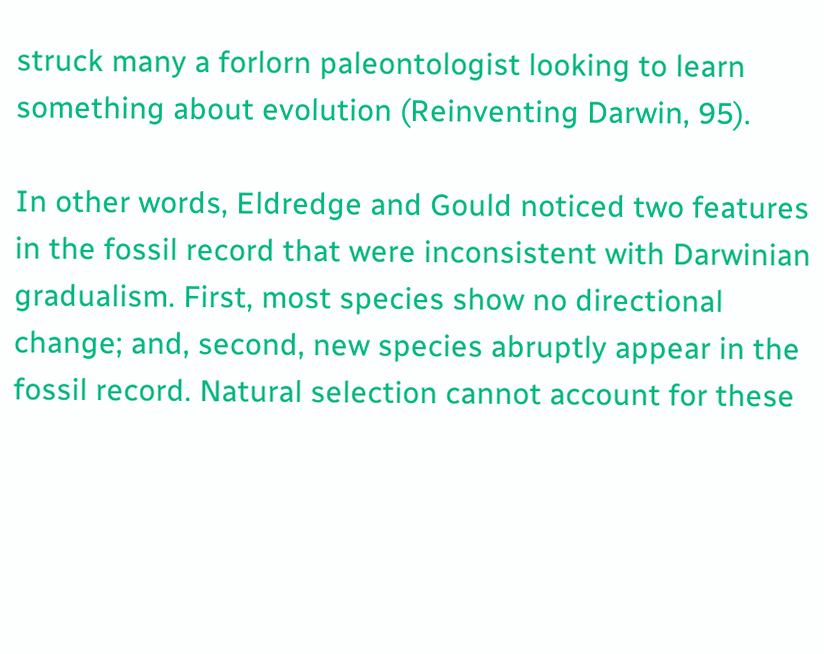struck many a forlorn paleontologist looking to learn something about evolution (Reinventing Darwin, 95).

In other words, Eldredge and Gould noticed two features in the fossil record that were inconsistent with Darwinian gradualism. First, most species show no directional change; and, second, new species abruptly appear in the fossil record. Natural selection cannot account for these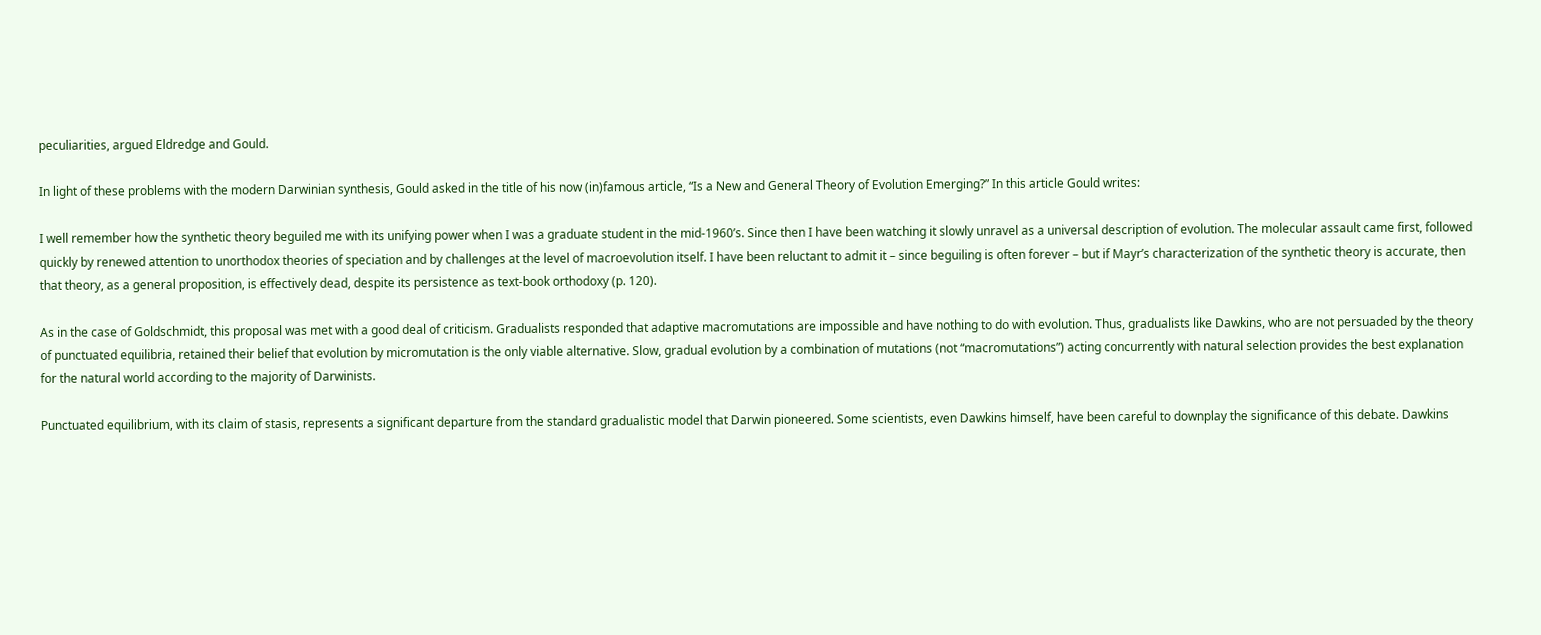peculiarities, argued Eldredge and Gould.

In light of these problems with the modern Darwinian synthesis, Gould asked in the title of his now (in)famous article, “Is a New and General Theory of Evolution Emerging?” In this article Gould writes:

I well remember how the synthetic theory beguiled me with its unifying power when I was a graduate student in the mid-1960’s. Since then I have been watching it slowly unravel as a universal description of evolution. The molecular assault came first, followed quickly by renewed attention to unorthodox theories of speciation and by challenges at the level of macroevolution itself. I have been reluctant to admit it – since beguiling is often forever – but if Mayr’s characterization of the synthetic theory is accurate, then that theory, as a general proposition, is effectively dead, despite its persistence as text-book orthodoxy (p. 120).

As in the case of Goldschmidt, this proposal was met with a good deal of criticism. Gradualists responded that adaptive macromutations are impossible and have nothing to do with evolution. Thus, gradualists like Dawkins, who are not persuaded by the theory of punctuated equilibria, retained their belief that evolution by micromutation is the only viable alternative. Slow, gradual evolution by a combination of mutations (not “macromutations”) acting concurrently with natural selection provides the best explanation for the natural world according to the majority of Darwinists.

Punctuated equilibrium, with its claim of stasis, represents a significant departure from the standard gradualistic model that Darwin pioneered. Some scientists, even Dawkins himself, have been careful to downplay the significance of this debate. Dawkins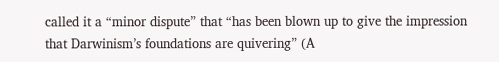called it a “minor dispute” that “has been blown up to give the impression that Darwinism’s foundations are quivering” (A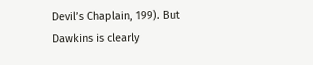Devil’s Chaplain, 199). But Dawkins is clearly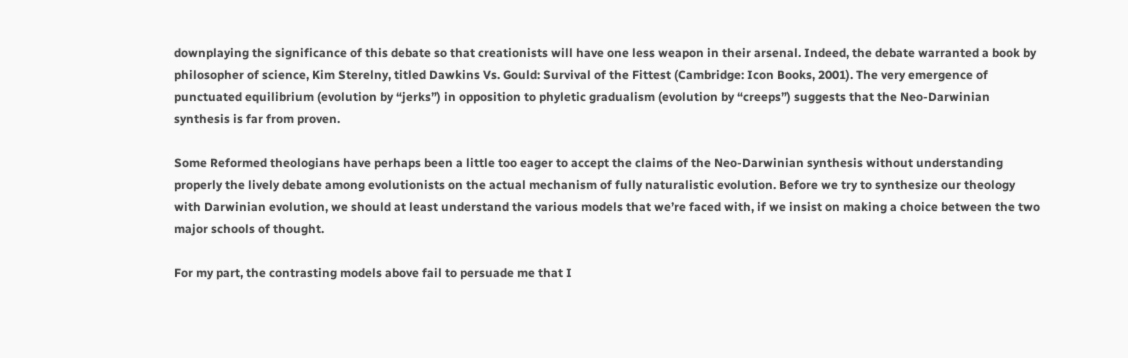downplaying the significance of this debate so that creationists will have one less weapon in their arsenal. Indeed, the debate warranted a book by philosopher of science, Kim Sterelny, titled Dawkins Vs. Gould: Survival of the Fittest (Cambridge: Icon Books, 2001). The very emergence of punctuated equilibrium (evolution by “jerks”) in opposition to phyletic gradualism (evolution by “creeps”) suggests that the Neo-Darwinian synthesis is far from proven.

Some Reformed theologians have perhaps been a little too eager to accept the claims of the Neo-Darwinian synthesis without understanding properly the lively debate among evolutionists on the actual mechanism of fully naturalistic evolution. Before we try to synthesize our theology with Darwinian evolution, we should at least understand the various models that we’re faced with, if we insist on making a choice between the two major schools of thought.

For my part, the contrasting models above fail to persuade me that I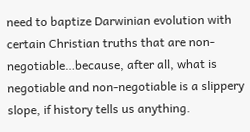need to baptize Darwinian evolution with certain Christian truths that are non-negotiable…because, after all, what is negotiable and non-negotiable is a slippery slope, if history tells us anything.